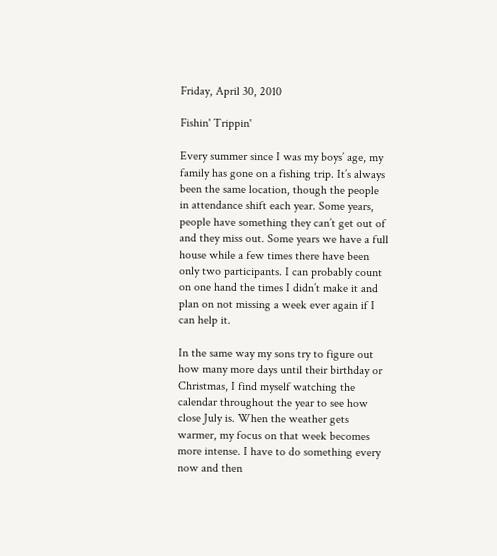Friday, April 30, 2010

Fishin' Trippin'

Every summer since I was my boys’ age, my family has gone on a fishing trip. It’s always been the same location, though the people in attendance shift each year. Some years, people have something they can’t get out of and they miss out. Some years we have a full house while a few times there have been only two participants. I can probably count on one hand the times I didn’t make it and plan on not missing a week ever again if I can help it.

In the same way my sons try to figure out how many more days until their birthday or Christmas, I find myself watching the calendar throughout the year to see how close July is. When the weather gets warmer, my focus on that week becomes more intense. I have to do something every now and then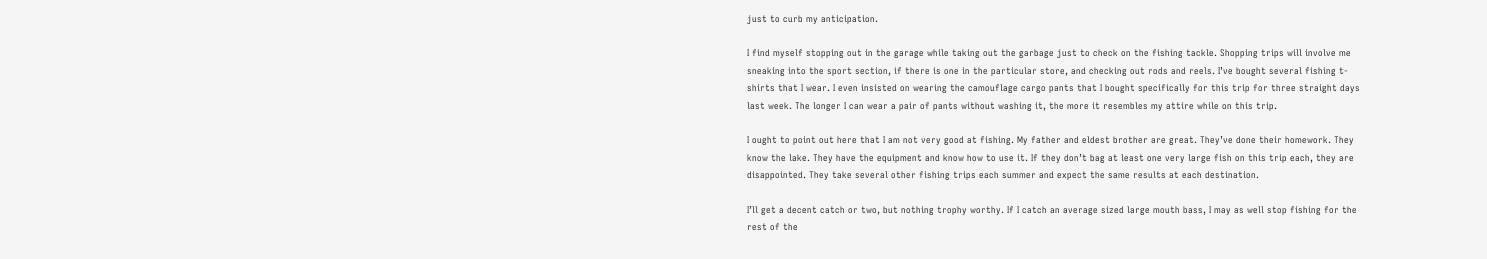just to curb my anticipation.

I find myself stopping out in the garage while taking out the garbage just to check on the fishing tackle. Shopping trips will involve me sneaking into the sport section, if there is one in the particular store, and checking out rods and reels. I’ve bought several fishing t-shirts that I wear. I even insisted on wearing the camouflage cargo pants that I bought specifically for this trip for three straight days last week. The longer I can wear a pair of pants without washing it, the more it resembles my attire while on this trip.

I ought to point out here that I am not very good at fishing. My father and eldest brother are great. They’ve done their homework. They know the lake. They have the equipment and know how to use it. If they don’t bag at least one very large fish on this trip each, they are disappointed. They take several other fishing trips each summer and expect the same results at each destination.

I’ll get a decent catch or two, but nothing trophy worthy. If I catch an average sized large mouth bass, I may as well stop fishing for the rest of the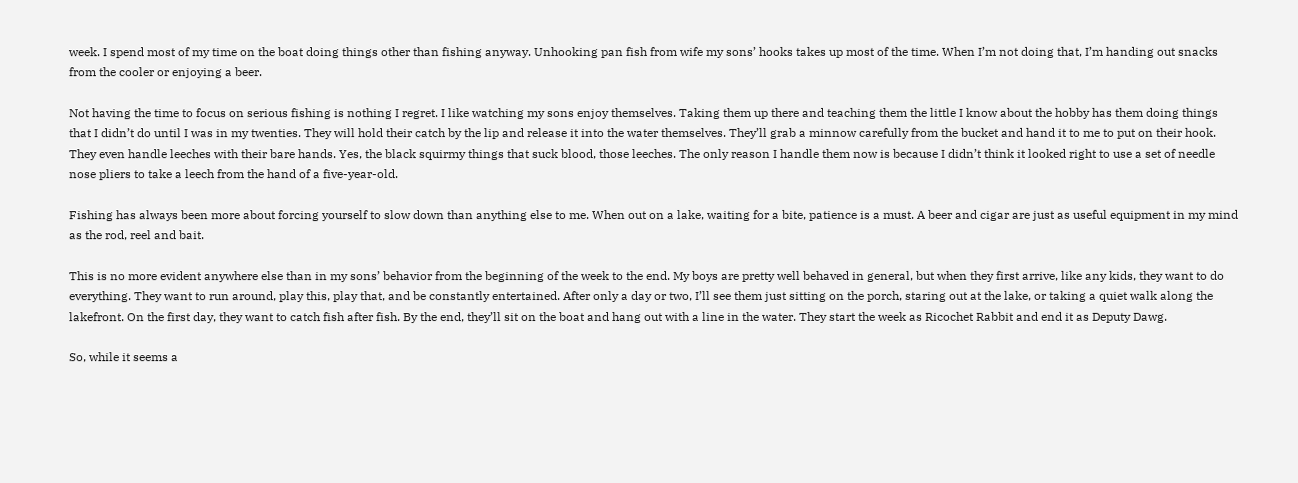week. I spend most of my time on the boat doing things other than fishing anyway. Unhooking pan fish from wife my sons’ hooks takes up most of the time. When I’m not doing that, I’m handing out snacks from the cooler or enjoying a beer.

Not having the time to focus on serious fishing is nothing I regret. I like watching my sons enjoy themselves. Taking them up there and teaching them the little I know about the hobby has them doing things that I didn’t do until I was in my twenties. They will hold their catch by the lip and release it into the water themselves. They’ll grab a minnow carefully from the bucket and hand it to me to put on their hook. They even handle leeches with their bare hands. Yes, the black squirmy things that suck blood, those leeches. The only reason I handle them now is because I didn’t think it looked right to use a set of needle nose pliers to take a leech from the hand of a five-year-old.

Fishing has always been more about forcing yourself to slow down than anything else to me. When out on a lake, waiting for a bite, patience is a must. A beer and cigar are just as useful equipment in my mind as the rod, reel and bait.

This is no more evident anywhere else than in my sons’ behavior from the beginning of the week to the end. My boys are pretty well behaved in general, but when they first arrive, like any kids, they want to do everything. They want to run around, play this, play that, and be constantly entertained. After only a day or two, I’ll see them just sitting on the porch, staring out at the lake, or taking a quiet walk along the lakefront. On the first day, they want to catch fish after fish. By the end, they’ll sit on the boat and hang out with a line in the water. They start the week as Ricochet Rabbit and end it as Deputy Dawg.

So, while it seems a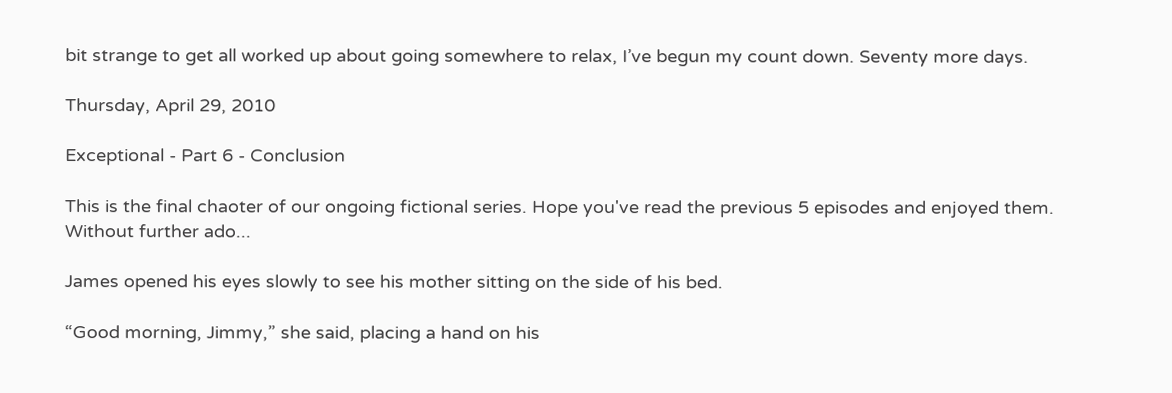bit strange to get all worked up about going somewhere to relax, I’ve begun my count down. Seventy more days.

Thursday, April 29, 2010

Exceptional - Part 6 - Conclusion

This is the final chaoter of our ongoing fictional series. Hope you've read the previous 5 episodes and enjoyed them. Without further ado...

James opened his eyes slowly to see his mother sitting on the side of his bed.

“Good morning, Jimmy,” she said, placing a hand on his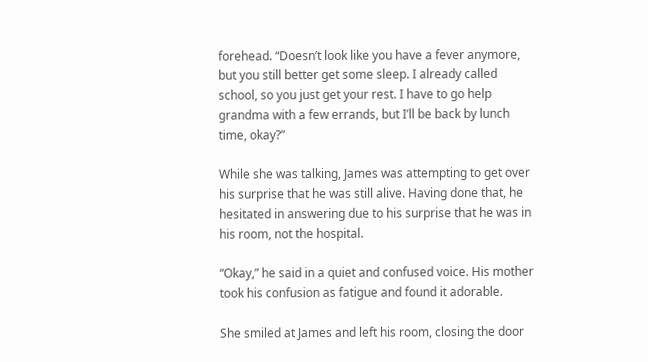forehead. “Doesn’t look like you have a fever anymore, but you still better get some sleep. I already called school, so you just get your rest. I have to go help grandma with a few errands, but I’ll be back by lunch time, okay?”

While she was talking, James was attempting to get over his surprise that he was still alive. Having done that, he hesitated in answering due to his surprise that he was in his room, not the hospital.

“Okay,” he said in a quiet and confused voice. His mother took his confusion as fatigue and found it adorable.

She smiled at James and left his room, closing the door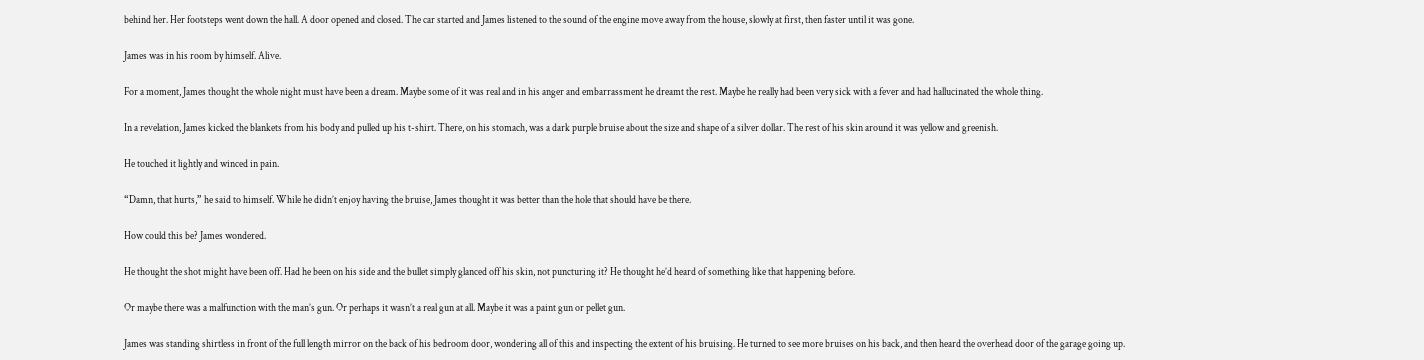behind her. Her footsteps went down the hall. A door opened and closed. The car started and James listened to the sound of the engine move away from the house, slowly at first, then faster until it was gone.

James was in his room by himself. Alive.

For a moment, James thought the whole night must have been a dream. Maybe some of it was real and in his anger and embarrassment he dreamt the rest. Maybe he really had been very sick with a fever and had hallucinated the whole thing.

In a revelation, James kicked the blankets from his body and pulled up his t-shirt. There, on his stomach, was a dark purple bruise about the size and shape of a silver dollar. The rest of his skin around it was yellow and greenish.

He touched it lightly and winced in pain.

“Damn, that hurts,” he said to himself. While he didn’t enjoy having the bruise, James thought it was better than the hole that should have be there.

How could this be? James wondered.

He thought the shot might have been off. Had he been on his side and the bullet simply glanced off his skin, not puncturing it? He thought he’d heard of something like that happening before.

Or maybe there was a malfunction with the man’s gun. Or perhaps it wasn’t a real gun at all. Maybe it was a paint gun or pellet gun.

James was standing shirtless in front of the full length mirror on the back of his bedroom door, wondering all of this and inspecting the extent of his bruising. He turned to see more bruises on his back, and then heard the overhead door of the garage going up.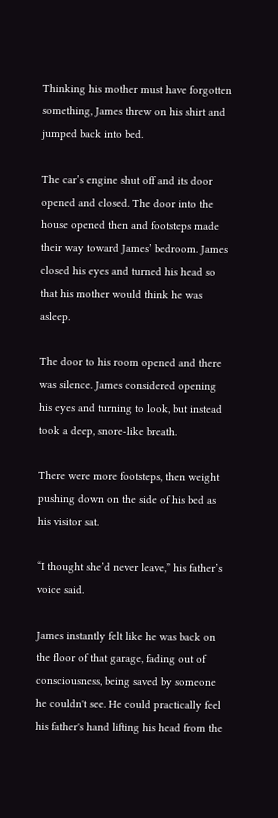Thinking his mother must have forgotten something, James threw on his shirt and jumped back into bed.

The car’s engine shut off and its door opened and closed. The door into the house opened then and footsteps made their way toward James’ bedroom. James closed his eyes and turned his head so that his mother would think he was asleep.

The door to his room opened and there was silence. James considered opening his eyes and turning to look, but instead took a deep, snore-like breath.

There were more footsteps, then weight pushing down on the side of his bed as his visitor sat.

“I thought she’d never leave,” his father’s voice said.

James instantly felt like he was back on the floor of that garage, fading out of consciousness, being saved by someone he couldn't see. He could practically feel his father's hand lifting his head from the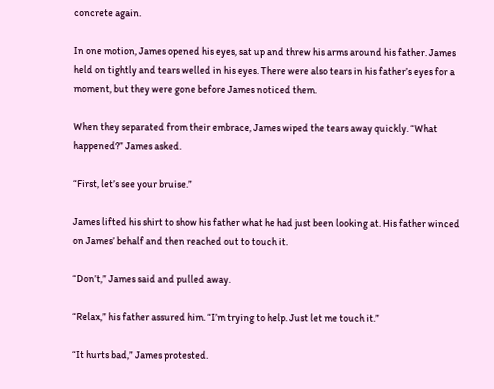concrete again.

In one motion, James opened his eyes, sat up and threw his arms around his father. James held on tightly and tears welled in his eyes. There were also tears in his father’s eyes for a moment, but they were gone before James noticed them.

When they separated from their embrace, James wiped the tears away quickly. “What happened?” James asked.

“First, let’s see your bruise.”

James lifted his shirt to show his father what he had just been looking at. His father winced on James’ behalf and then reached out to touch it.

“Don’t,” James said and pulled away.

“Relax,” his father assured him. “I’m trying to help. Just let me touch it.”

“It hurts bad,” James protested.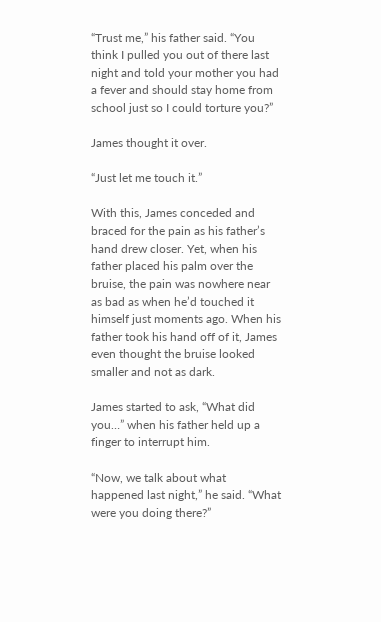“Trust me,” his father said. “You think I pulled you out of there last night and told your mother you had a fever and should stay home from school just so I could torture you?”

James thought it over.

“Just let me touch it.”

With this, James conceded and braced for the pain as his father’s hand drew closer. Yet, when his father placed his palm over the bruise, the pain was nowhere near as bad as when he’d touched it himself just moments ago. When his father took his hand off of it, James even thought the bruise looked smaller and not as dark.

James started to ask, “What did you…” when his father held up a finger to interrupt him.

“Now, we talk about what happened last night,” he said. “What were you doing there?”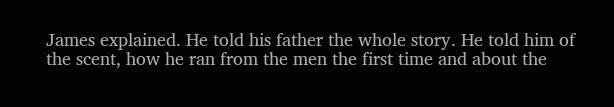James explained. He told his father the whole story. He told him of the scent, how he ran from the men the first time and about the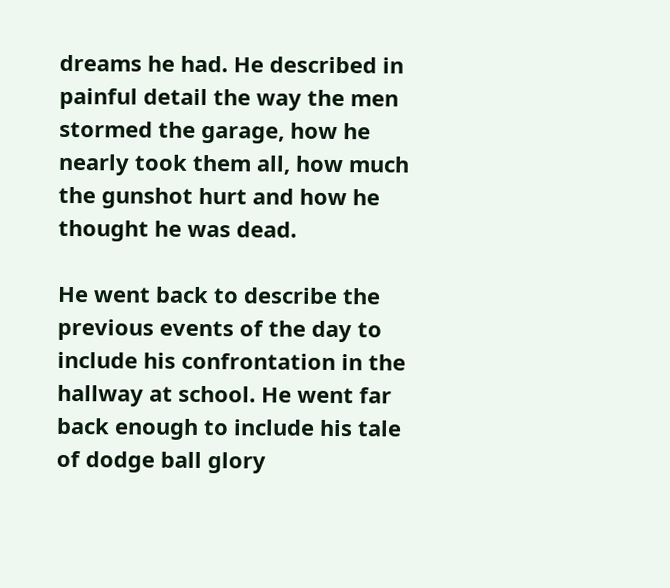dreams he had. He described in painful detail the way the men stormed the garage, how he nearly took them all, how much the gunshot hurt and how he thought he was dead.

He went back to describe the previous events of the day to include his confrontation in the hallway at school. He went far back enough to include his tale of dodge ball glory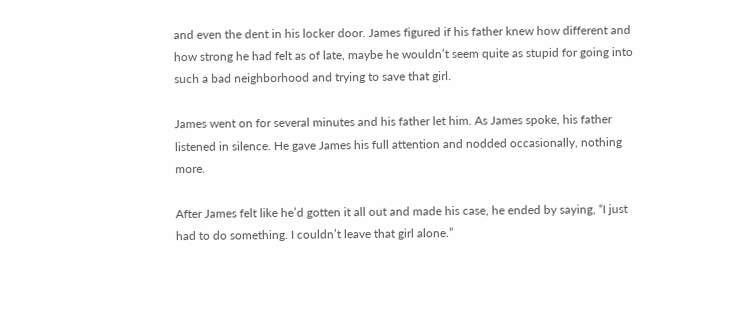and even the dent in his locker door. James figured if his father knew how different and how strong he had felt as of late, maybe he wouldn’t seem quite as stupid for going into such a bad neighborhood and trying to save that girl.

James went on for several minutes and his father let him. As James spoke, his father listened in silence. He gave James his full attention and nodded occasionally, nothing more.

After James felt like he’d gotten it all out and made his case, he ended by saying, “I just had to do something. I couldn’t leave that girl alone.”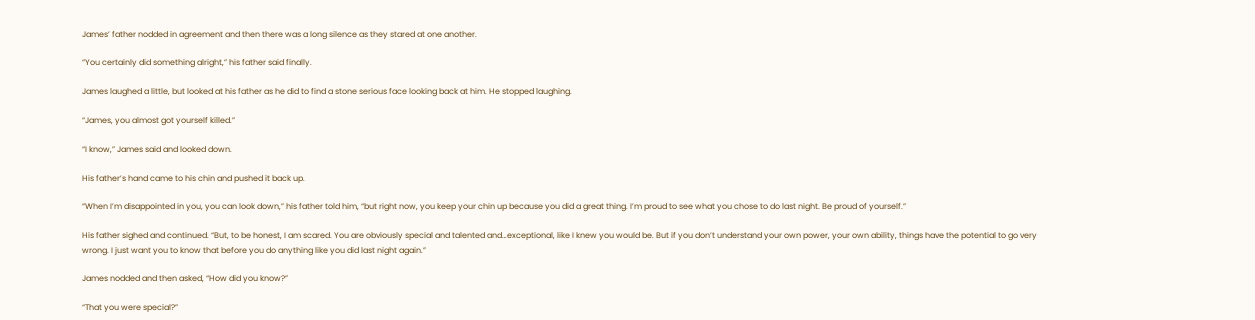James’ father nodded in agreement and then there was a long silence as they stared at one another.

“You certainly did something alright,” his father said finally.

James laughed a little, but looked at his father as he did to find a stone serious face looking back at him. He stopped laughing.

“James, you almost got yourself killed.”

“I know,” James said and looked down.

His father’s hand came to his chin and pushed it back up.

“When I’m disappointed in you, you can look down,” his father told him, “but right now, you keep your chin up because you did a great thing. I’m proud to see what you chose to do last night. Be proud of yourself.”

His father sighed and continued. “But, to be honest, I am scared. You are obviously special and talented and…exceptional, like I knew you would be. But if you don’t understand your own power, your own ability, things have the potential to go very wrong. I just want you to know that before you do anything like you did last night again.”

James nodded and then asked, “How did you know?”

“That you were special?”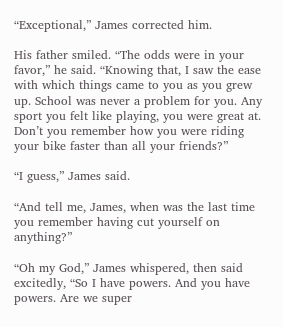“Exceptional,” James corrected him.

His father smiled. “The odds were in your favor,” he said. “Knowing that, I saw the ease with which things came to you as you grew up. School was never a problem for you. Any sport you felt like playing, you were great at. Don’t you remember how you were riding your bike faster than all your friends?”

“I guess,” James said.

“And tell me, James, when was the last time you remember having cut yourself on anything?”

“Oh my God,” James whispered, then said excitedly, “So I have powers. And you have powers. Are we super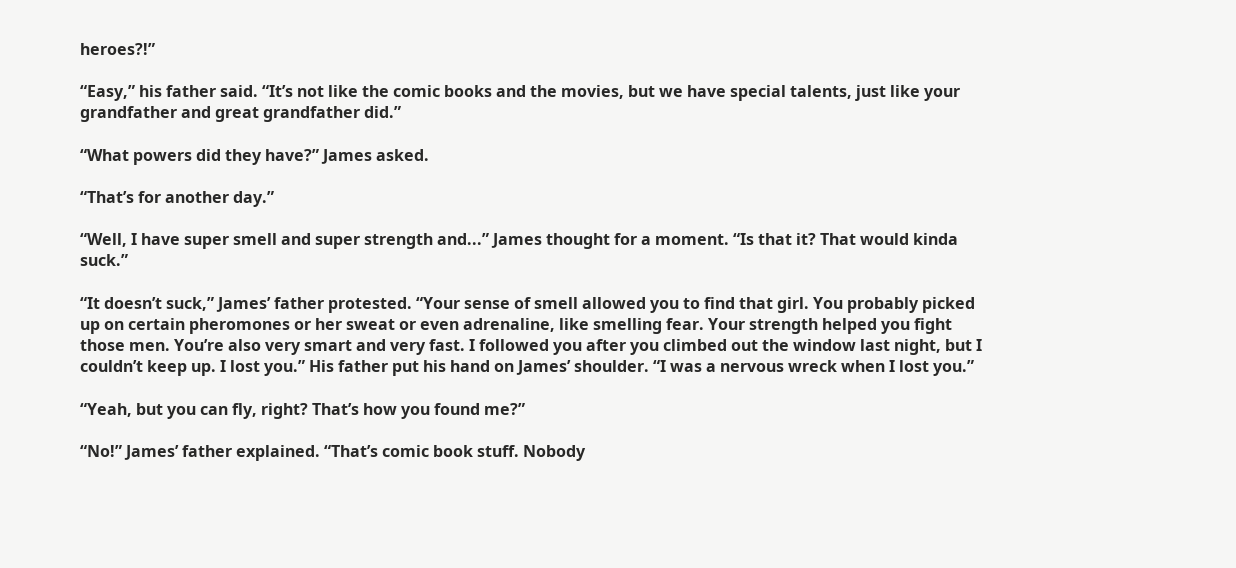heroes?!”

“Easy,” his father said. “It’s not like the comic books and the movies, but we have special talents, just like your grandfather and great grandfather did.”

“What powers did they have?” James asked.

“That’s for another day.”

“Well, I have super smell and super strength and...” James thought for a moment. “Is that it? That would kinda suck.”

“It doesn’t suck,” James’ father protested. “Your sense of smell allowed you to find that girl. You probably picked up on certain pheromones or her sweat or even adrenaline, like smelling fear. Your strength helped you fight those men. You’re also very smart and very fast. I followed you after you climbed out the window last night, but I couldn’t keep up. I lost you.” His father put his hand on James’ shoulder. “I was a nervous wreck when I lost you.”

“Yeah, but you can fly, right? That’s how you found me?”

“No!” James’ father explained. “That’s comic book stuff. Nobody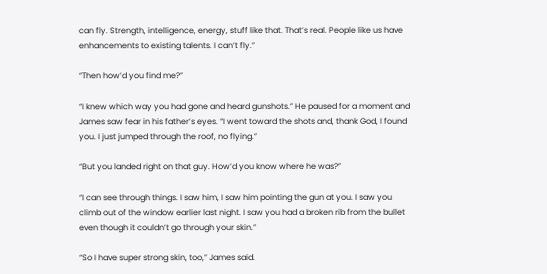can fly. Strength, intelligence, energy, stuff like that. That’s real. People like us have enhancements to existing talents. I can’t fly.”

“Then how’d you find me?”

“I knew which way you had gone and heard gunshots.” He paused for a moment and James saw fear in his father’s eyes. “I went toward the shots and, thank God, I found you. I just jumped through the roof, no flying.”

“But you landed right on that guy. How’d you know where he was?”

“I can see through things. I saw him, I saw him pointing the gun at you. I saw you climb out of the window earlier last night. I saw you had a broken rib from the bullet even though it couldn’t go through your skin.”

“So I have super strong skin, too,” James said.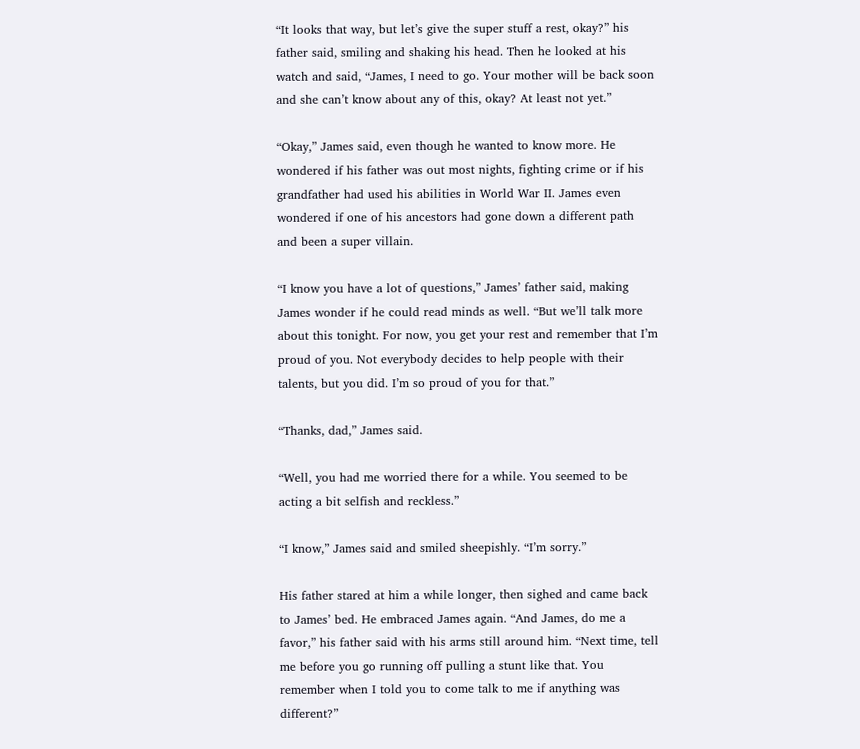“It looks that way, but let’s give the super stuff a rest, okay?” his father said, smiling and shaking his head. Then he looked at his watch and said, “James, I need to go. Your mother will be back soon and she can’t know about any of this, okay? At least not yet.”

“Okay,” James said, even though he wanted to know more. He wondered if his father was out most nights, fighting crime or if his grandfather had used his abilities in World War II. James even wondered if one of his ancestors had gone down a different path and been a super villain.

“I know you have a lot of questions,” James’ father said, making James wonder if he could read minds as well. “But we’ll talk more about this tonight. For now, you get your rest and remember that I’m proud of you. Not everybody decides to help people with their talents, but you did. I’m so proud of you for that.”

“Thanks, dad,” James said.

“Well, you had me worried there for a while. You seemed to be acting a bit selfish and reckless.”

“I know,” James said and smiled sheepishly. “I’m sorry.”

His father stared at him a while longer, then sighed and came back to James’ bed. He embraced James again. “And James, do me a favor,” his father said with his arms still around him. “Next time, tell me before you go running off pulling a stunt like that. You remember when I told you to come talk to me if anything was different?”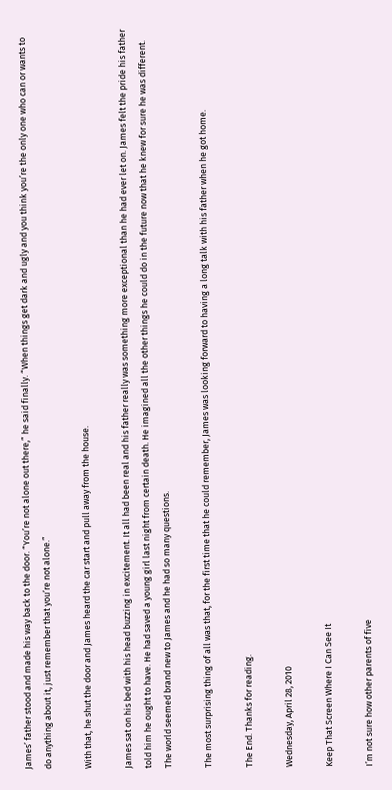James’ father stood and made his way back to the door. “You’re not alone out there,” he said finally. “When things get dark and ugly and you think you’re the only one who can or wants to do anything about it, just remember that you’re not alone.”

With that, he shut the door and James heard the car start and pull away from the house.

James sat on his bed with his head buzzing in excitement. It all had been real and his father really was something more exceptional than he had ever let on. James felt the pride his father told him he ought to have. He had saved a young girl last night from certain death. He imagined all the other things he could do in the future now that he knew for sure he was different. The world seemed brand new to James and he had so many questions.

The most surprising thing of all was that, for the first time that he could remember, James was looking forward to having a long talk with his father when he got home.

The End. Thanks for reading.

Wednesday, April 28, 2010

Keep That Screen Where I Can See It

I’m not sure how other parents of five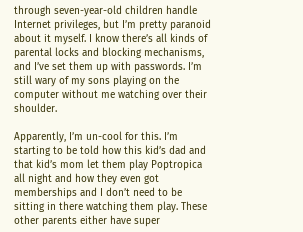through seven-year-old children handle Internet privileges, but I’m pretty paranoid about it myself. I know there’s all kinds of parental locks and blocking mechanisms, and I’ve set them up with passwords. I’m still wary of my sons playing on the computer without me watching over their shoulder.

Apparently, I’m un-cool for this. I’m starting to be told how this kid’s dad and that kid’s mom let them play Poptropica all night and how they even got memberships and I don’t need to be sitting in there watching them play. These other parents either have super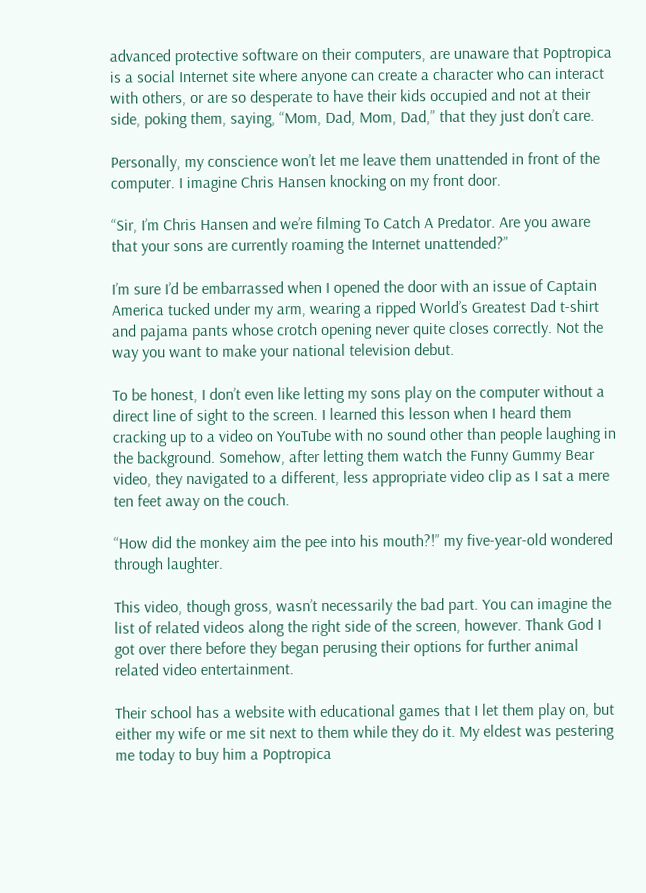advanced protective software on their computers, are unaware that Poptropica is a social Internet site where anyone can create a character who can interact with others, or are so desperate to have their kids occupied and not at their side, poking them, saying, “Mom, Dad, Mom, Dad,” that they just don’t care.

Personally, my conscience won’t let me leave them unattended in front of the computer. I imagine Chris Hansen knocking on my front door.

“Sir, I’m Chris Hansen and we’re filming To Catch A Predator. Are you aware that your sons are currently roaming the Internet unattended?”

I’m sure I’d be embarrassed when I opened the door with an issue of Captain America tucked under my arm, wearing a ripped World’s Greatest Dad t-shirt and pajama pants whose crotch opening never quite closes correctly. Not the way you want to make your national television debut.

To be honest, I don’t even like letting my sons play on the computer without a direct line of sight to the screen. I learned this lesson when I heard them cracking up to a video on YouTube with no sound other than people laughing in the background. Somehow, after letting them watch the Funny Gummy Bear video, they navigated to a different, less appropriate video clip as I sat a mere ten feet away on the couch.

“How did the monkey aim the pee into his mouth?!” my five-year-old wondered through laughter.

This video, though gross, wasn’t necessarily the bad part. You can imagine the list of related videos along the right side of the screen, however. Thank God I got over there before they began perusing their options for further animal related video entertainment.

Their school has a website with educational games that I let them play on, but either my wife or me sit next to them while they do it. My eldest was pestering me today to buy him a Poptropica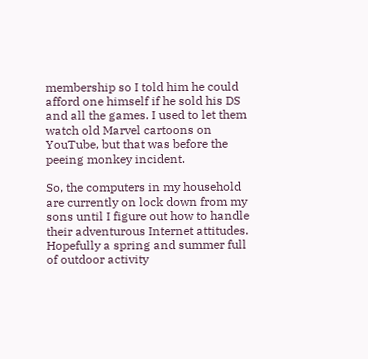membership so I told him he could afford one himself if he sold his DS and all the games. I used to let them watch old Marvel cartoons on YouTube, but that was before the peeing monkey incident.

So, the computers in my household are currently on lock down from my sons until I figure out how to handle their adventurous Internet attitudes. Hopefully a spring and summer full of outdoor activity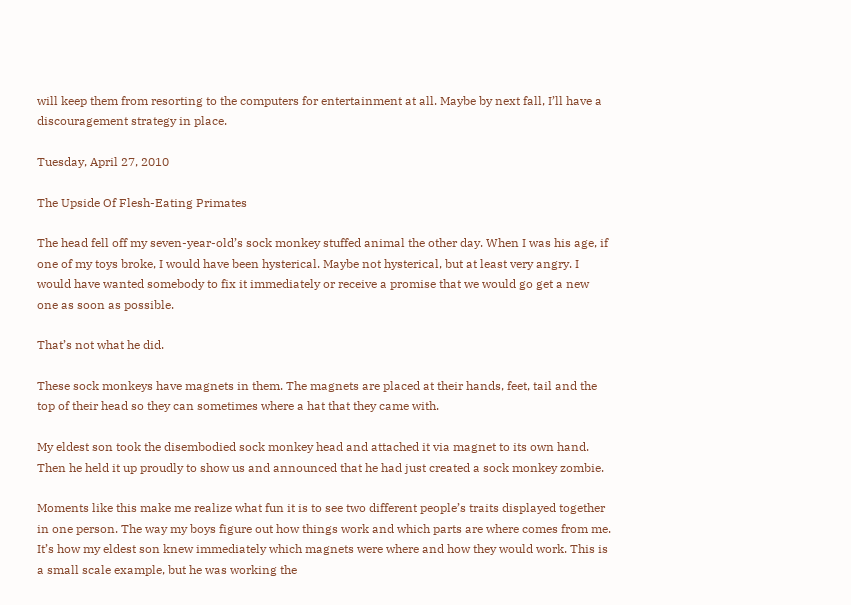will keep them from resorting to the computers for entertainment at all. Maybe by next fall, I’ll have a discouragement strategy in place.

Tuesday, April 27, 2010

The Upside Of Flesh-Eating Primates

The head fell off my seven-year-old’s sock monkey stuffed animal the other day. When I was his age, if one of my toys broke, I would have been hysterical. Maybe not hysterical, but at least very angry. I would have wanted somebody to fix it immediately or receive a promise that we would go get a new one as soon as possible.

That’s not what he did.

These sock monkeys have magnets in them. The magnets are placed at their hands, feet, tail and the top of their head so they can sometimes where a hat that they came with.

My eldest son took the disembodied sock monkey head and attached it via magnet to its own hand. Then he held it up proudly to show us and announced that he had just created a sock monkey zombie.

Moments like this make me realize what fun it is to see two different people’s traits displayed together in one person. The way my boys figure out how things work and which parts are where comes from me. It’s how my eldest son knew immediately which magnets were where and how they would work. This is a small scale example, but he was working the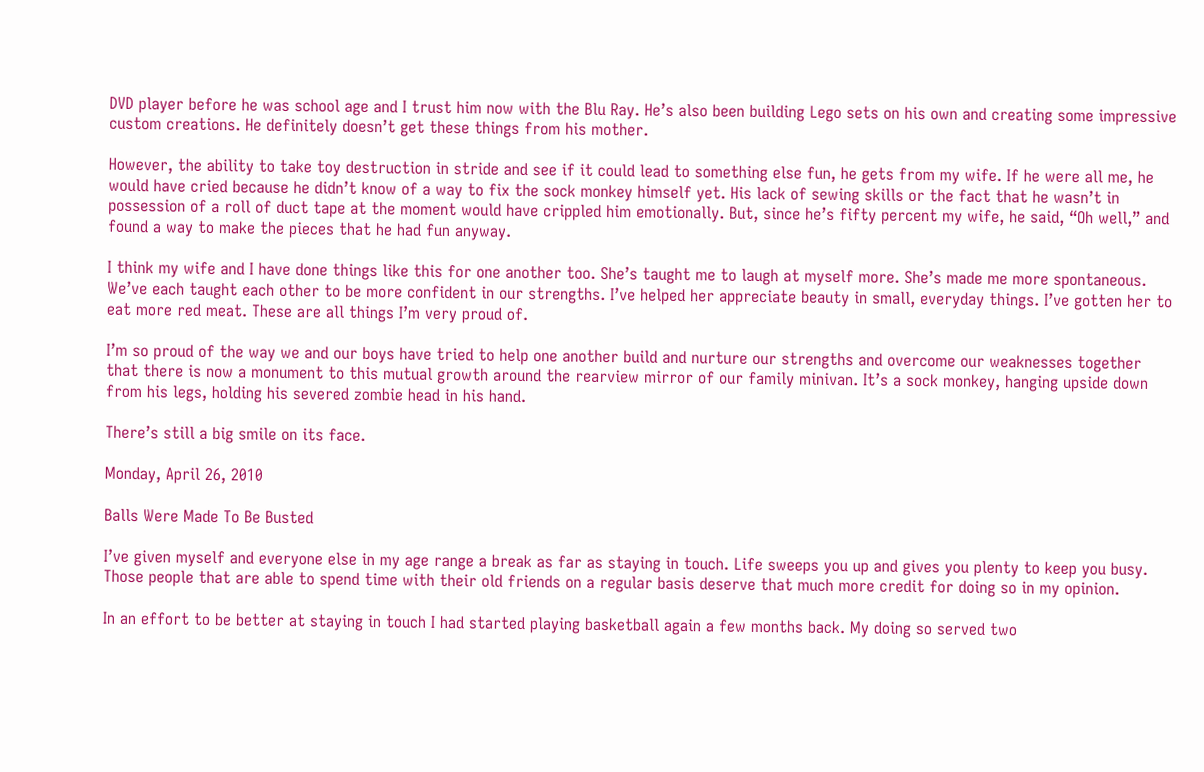DVD player before he was school age and I trust him now with the Blu Ray. He’s also been building Lego sets on his own and creating some impressive custom creations. He definitely doesn’t get these things from his mother.

However, the ability to take toy destruction in stride and see if it could lead to something else fun, he gets from my wife. If he were all me, he would have cried because he didn’t know of a way to fix the sock monkey himself yet. His lack of sewing skills or the fact that he wasn’t in possession of a roll of duct tape at the moment would have crippled him emotionally. But, since he’s fifty percent my wife, he said, “Oh well,” and found a way to make the pieces that he had fun anyway.

I think my wife and I have done things like this for one another too. She’s taught me to laugh at myself more. She’s made me more spontaneous. We’ve each taught each other to be more confident in our strengths. I’ve helped her appreciate beauty in small, everyday things. I’ve gotten her to eat more red meat. These are all things I’m very proud of.

I’m so proud of the way we and our boys have tried to help one another build and nurture our strengths and overcome our weaknesses together that there is now a monument to this mutual growth around the rearview mirror of our family minivan. It’s a sock monkey, hanging upside down from his legs, holding his severed zombie head in his hand.

There’s still a big smile on its face.

Monday, April 26, 2010

Balls Were Made To Be Busted

I’ve given myself and everyone else in my age range a break as far as staying in touch. Life sweeps you up and gives you plenty to keep you busy. Those people that are able to spend time with their old friends on a regular basis deserve that much more credit for doing so in my opinion.

In an effort to be better at staying in touch I had started playing basketball again a few months back. My doing so served two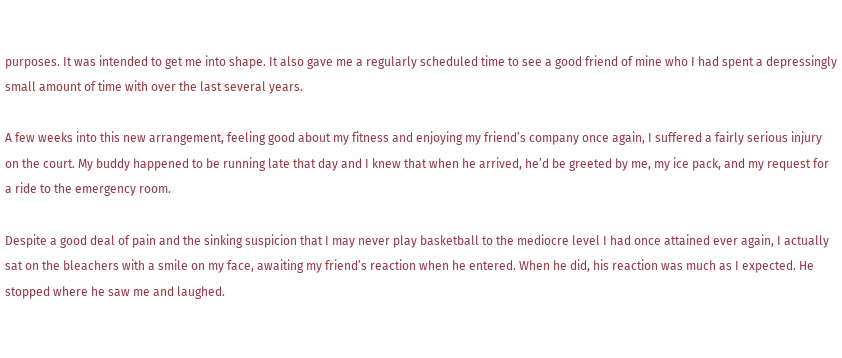purposes. It was intended to get me into shape. It also gave me a regularly scheduled time to see a good friend of mine who I had spent a depressingly small amount of time with over the last several years.

A few weeks into this new arrangement, feeling good about my fitness and enjoying my friend’s company once again, I suffered a fairly serious injury on the court. My buddy happened to be running late that day and I knew that when he arrived, he’d be greeted by me, my ice pack, and my request for a ride to the emergency room.

Despite a good deal of pain and the sinking suspicion that I may never play basketball to the mediocre level I had once attained ever again, I actually sat on the bleachers with a smile on my face, awaiting my friend’s reaction when he entered. When he did, his reaction was much as I expected. He stopped where he saw me and laughed.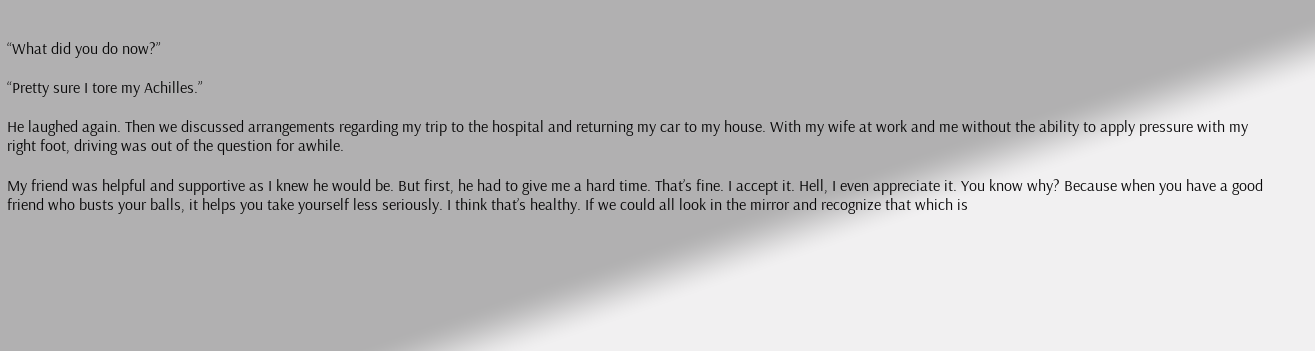“What did you do now?”

“Pretty sure I tore my Achilles.”

He laughed again. Then we discussed arrangements regarding my trip to the hospital and returning my car to my house. With my wife at work and me without the ability to apply pressure with my right foot, driving was out of the question for awhile.

My friend was helpful and supportive as I knew he would be. But first, he had to give me a hard time. That’s fine. I accept it. Hell, I even appreciate it. You know why? Because when you have a good friend who busts your balls, it helps you take yourself less seriously. I think that’s healthy. If we could all look in the mirror and recognize that which is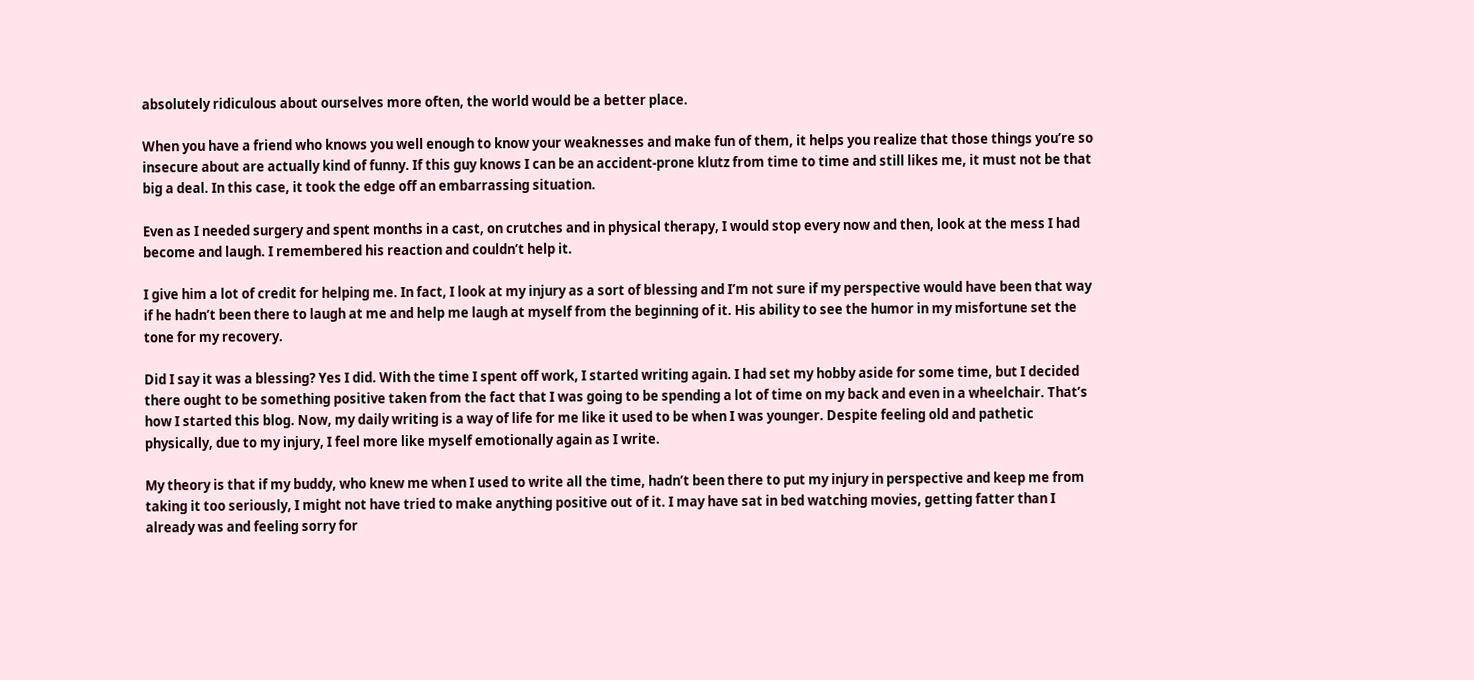absolutely ridiculous about ourselves more often, the world would be a better place.

When you have a friend who knows you well enough to know your weaknesses and make fun of them, it helps you realize that those things you’re so insecure about are actually kind of funny. If this guy knows I can be an accident-prone klutz from time to time and still likes me, it must not be that big a deal. In this case, it took the edge off an embarrassing situation.

Even as I needed surgery and spent months in a cast, on crutches and in physical therapy, I would stop every now and then, look at the mess I had become and laugh. I remembered his reaction and couldn’t help it.

I give him a lot of credit for helping me. In fact, I look at my injury as a sort of blessing and I’m not sure if my perspective would have been that way if he hadn’t been there to laugh at me and help me laugh at myself from the beginning of it. His ability to see the humor in my misfortune set the tone for my recovery.

Did I say it was a blessing? Yes I did. With the time I spent off work, I started writing again. I had set my hobby aside for some time, but I decided there ought to be something positive taken from the fact that I was going to be spending a lot of time on my back and even in a wheelchair. That’s how I started this blog. Now, my daily writing is a way of life for me like it used to be when I was younger. Despite feeling old and pathetic physically, due to my injury, I feel more like myself emotionally again as I write.

My theory is that if my buddy, who knew me when I used to write all the time, hadn’t been there to put my injury in perspective and keep me from taking it too seriously, I might not have tried to make anything positive out of it. I may have sat in bed watching movies, getting fatter than I already was and feeling sorry for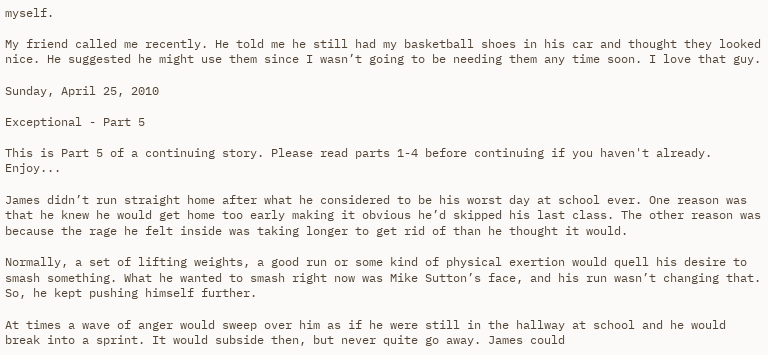myself.

My friend called me recently. He told me he still had my basketball shoes in his car and thought they looked nice. He suggested he might use them since I wasn’t going to be needing them any time soon. I love that guy.

Sunday, April 25, 2010

Exceptional - Part 5

This is Part 5 of a continuing story. Please read parts 1-4 before continuing if you haven't already. Enjoy...

James didn’t run straight home after what he considered to be his worst day at school ever. One reason was that he knew he would get home too early making it obvious he’d skipped his last class. The other reason was because the rage he felt inside was taking longer to get rid of than he thought it would.

Normally, a set of lifting weights, a good run or some kind of physical exertion would quell his desire to smash something. What he wanted to smash right now was Mike Sutton’s face, and his run wasn’t changing that. So, he kept pushing himself further.

At times a wave of anger would sweep over him as if he were still in the hallway at school and he would break into a sprint. It would subside then, but never quite go away. James could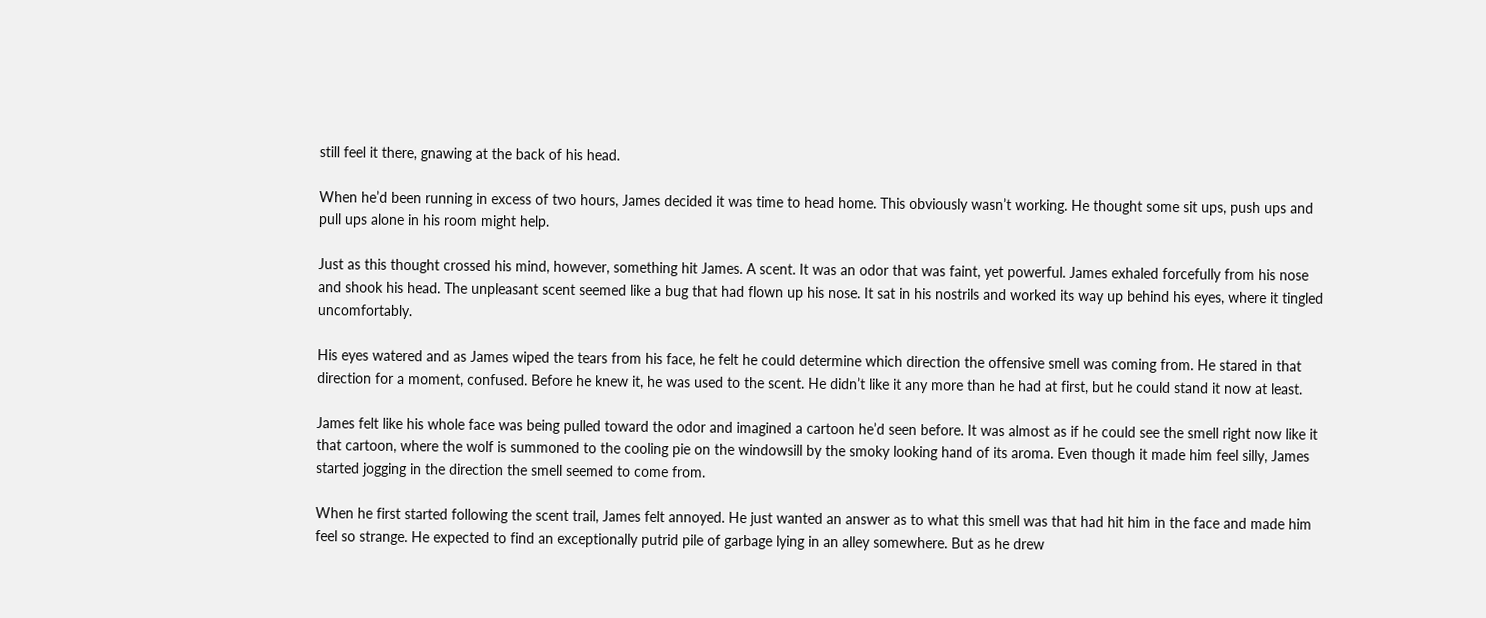still feel it there, gnawing at the back of his head.

When he’d been running in excess of two hours, James decided it was time to head home. This obviously wasn’t working. He thought some sit ups, push ups and pull ups alone in his room might help.

Just as this thought crossed his mind, however, something hit James. A scent. It was an odor that was faint, yet powerful. James exhaled forcefully from his nose and shook his head. The unpleasant scent seemed like a bug that had flown up his nose. It sat in his nostrils and worked its way up behind his eyes, where it tingled uncomfortably.

His eyes watered and as James wiped the tears from his face, he felt he could determine which direction the offensive smell was coming from. He stared in that direction for a moment, confused. Before he knew it, he was used to the scent. He didn’t like it any more than he had at first, but he could stand it now at least.

James felt like his whole face was being pulled toward the odor and imagined a cartoon he’d seen before. It was almost as if he could see the smell right now like it that cartoon, where the wolf is summoned to the cooling pie on the windowsill by the smoky looking hand of its aroma. Even though it made him feel silly, James started jogging in the direction the smell seemed to come from.

When he first started following the scent trail, James felt annoyed. He just wanted an answer as to what this smell was that had hit him in the face and made him feel so strange. He expected to find an exceptionally putrid pile of garbage lying in an alley somewhere. But as he drew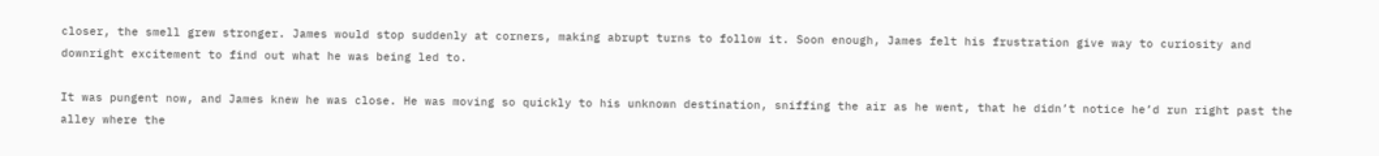closer, the smell grew stronger. James would stop suddenly at corners, making abrupt turns to follow it. Soon enough, James felt his frustration give way to curiosity and downright excitement to find out what he was being led to.

It was pungent now, and James knew he was close. He was moving so quickly to his unknown destination, sniffing the air as he went, that he didn’t notice he’d run right past the alley where the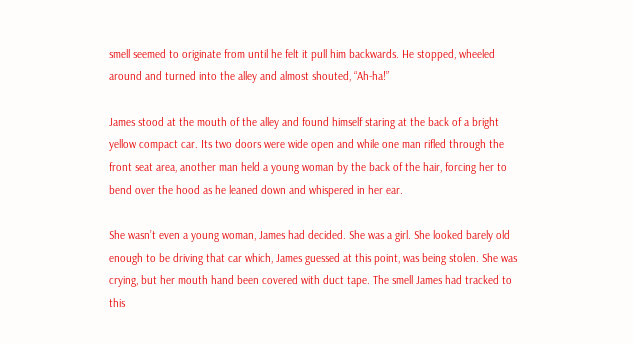smell seemed to originate from until he felt it pull him backwards. He stopped, wheeled around and turned into the alley and almost shouted, “Ah-ha!”

James stood at the mouth of the alley and found himself staring at the back of a bright yellow compact car. Its two doors were wide open and while one man rifled through the front seat area, another man held a young woman by the back of the hair, forcing her to bend over the hood as he leaned down and whispered in her ear.

She wasn’t even a young woman, James had decided. She was a girl. She looked barely old enough to be driving that car which, James guessed at this point, was being stolen. She was crying, but her mouth hand been covered with duct tape. The smell James had tracked to this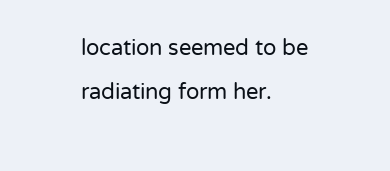location seemed to be radiating form her.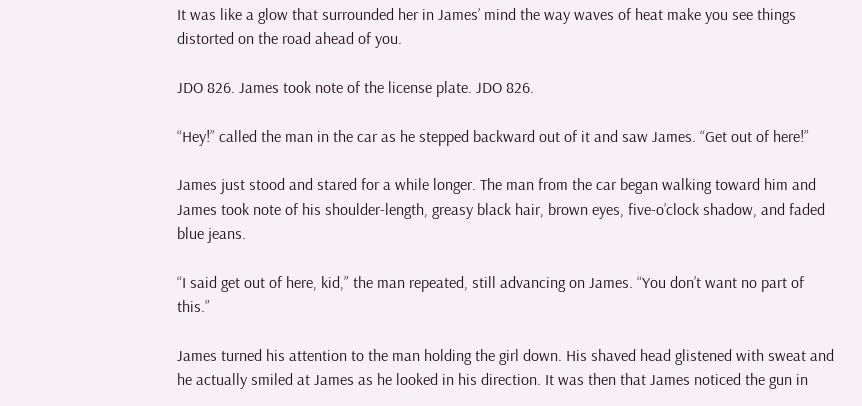It was like a glow that surrounded her in James’ mind the way waves of heat make you see things distorted on the road ahead of you.

JDO 826. James took note of the license plate. JDO 826.

“Hey!” called the man in the car as he stepped backward out of it and saw James. “Get out of here!”

James just stood and stared for a while longer. The man from the car began walking toward him and James took note of his shoulder-length, greasy black hair, brown eyes, five-o’clock shadow, and faded blue jeans.

“I said get out of here, kid,” the man repeated, still advancing on James. “You don’t want no part of this.”

James turned his attention to the man holding the girl down. His shaved head glistened with sweat and he actually smiled at James as he looked in his direction. It was then that James noticed the gun in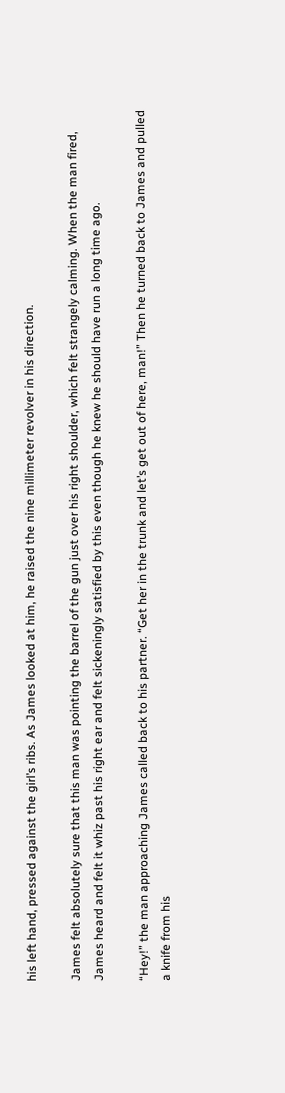his left hand, pressed against the girl’s ribs. As James looked at him, he raised the nine millimeter revolver in his direction.

James felt absolutely sure that this man was pointing the barrel of the gun just over his right shoulder, which felt strangely calming. When the man fired, James heard and felt it whiz past his right ear and felt sickeningly satisfied by this even though he knew he should have run a long time ago.

“Hey!” the man approaching James called back to his partner. “Get her in the trunk and let’s get out of here, man!” Then he turned back to James and pulled a knife from his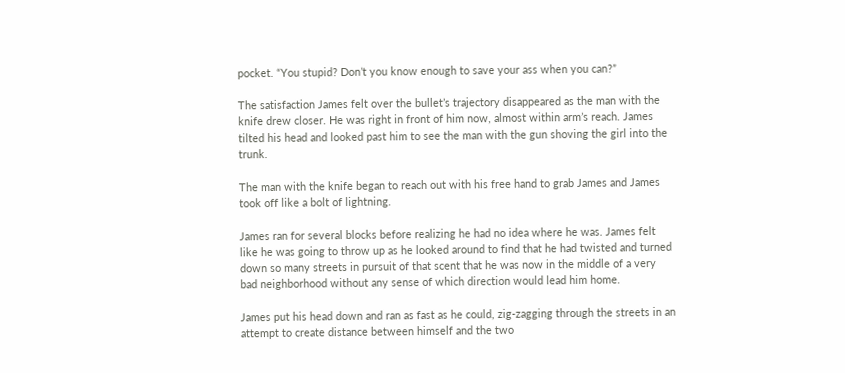pocket. “You stupid? Don’t you know enough to save your ass when you can?”

The satisfaction James felt over the bullet’s trajectory disappeared as the man with the knife drew closer. He was right in front of him now, almost within arm’s reach. James tilted his head and looked past him to see the man with the gun shoving the girl into the trunk.

The man with the knife began to reach out with his free hand to grab James and James took off like a bolt of lightning.

James ran for several blocks before realizing he had no idea where he was. James felt like he was going to throw up as he looked around to find that he had twisted and turned down so many streets in pursuit of that scent that he was now in the middle of a very bad neighborhood without any sense of which direction would lead him home.

James put his head down and ran as fast as he could, zig-zagging through the streets in an attempt to create distance between himself and the two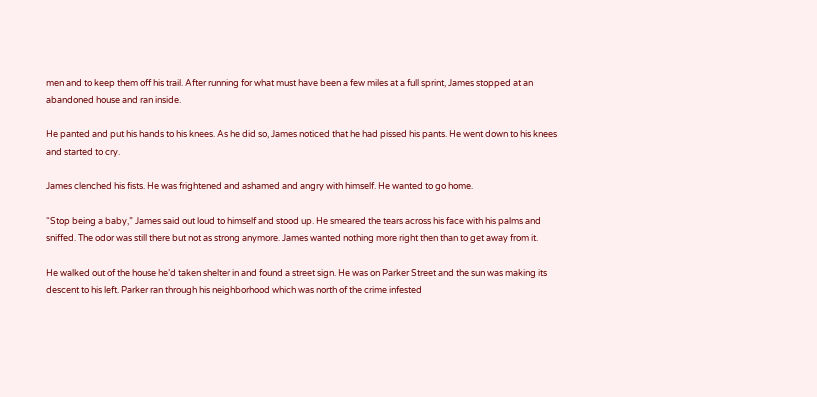men and to keep them off his trail. After running for what must have been a few miles at a full sprint, James stopped at an abandoned house and ran inside.

He panted and put his hands to his knees. As he did so, James noticed that he had pissed his pants. He went down to his knees and started to cry.

James clenched his fists. He was frightened and ashamed and angry with himself. He wanted to go home.

“Stop being a baby,” James said out loud to himself and stood up. He smeared the tears across his face with his palms and sniffed. The odor was still there but not as strong anymore. James wanted nothing more right then than to get away from it.

He walked out of the house he’d taken shelter in and found a street sign. He was on Parker Street and the sun was making its descent to his left. Parker ran through his neighborhood which was north of the crime infested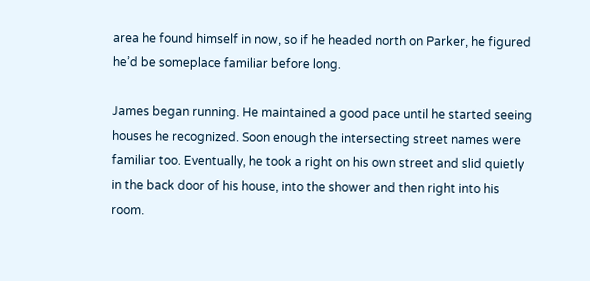area he found himself in now, so if he headed north on Parker, he figured he’d be someplace familiar before long.

James began running. He maintained a good pace until he started seeing houses he recognized. Soon enough the intersecting street names were familiar too. Eventually, he took a right on his own street and slid quietly in the back door of his house, into the shower and then right into his room.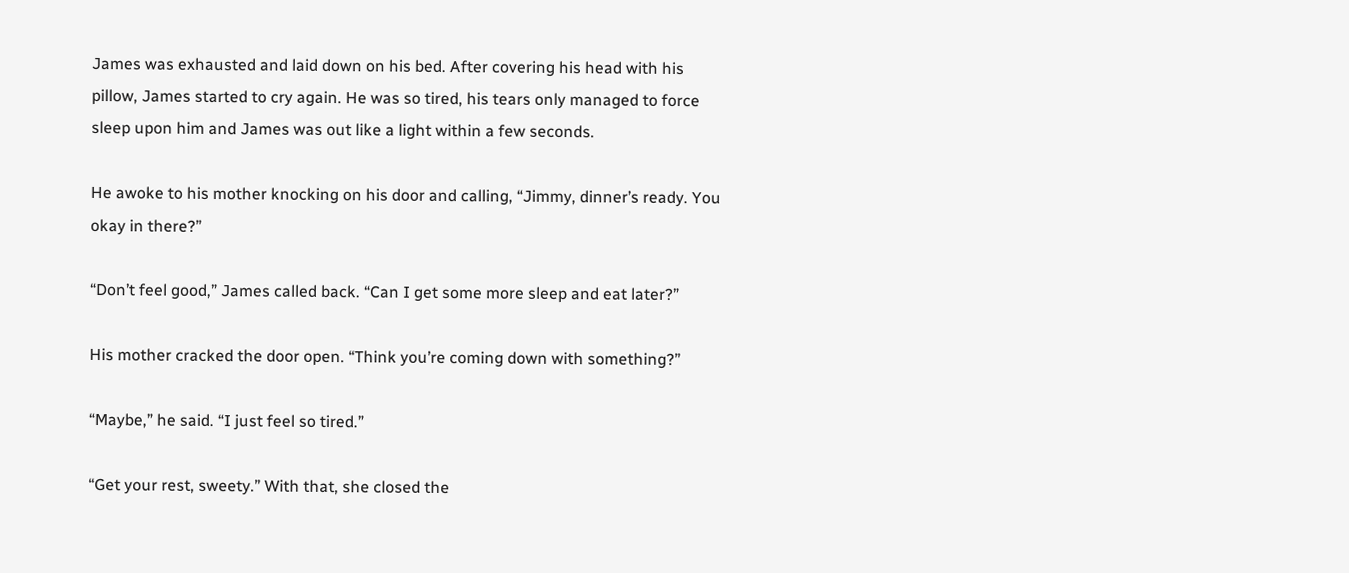James was exhausted and laid down on his bed. After covering his head with his pillow, James started to cry again. He was so tired, his tears only managed to force sleep upon him and James was out like a light within a few seconds.

He awoke to his mother knocking on his door and calling, “Jimmy, dinner’s ready. You okay in there?”

“Don’t feel good,” James called back. “Can I get some more sleep and eat later?”

His mother cracked the door open. “Think you’re coming down with something?”

“Maybe,” he said. “I just feel so tired.”

“Get your rest, sweety.” With that, she closed the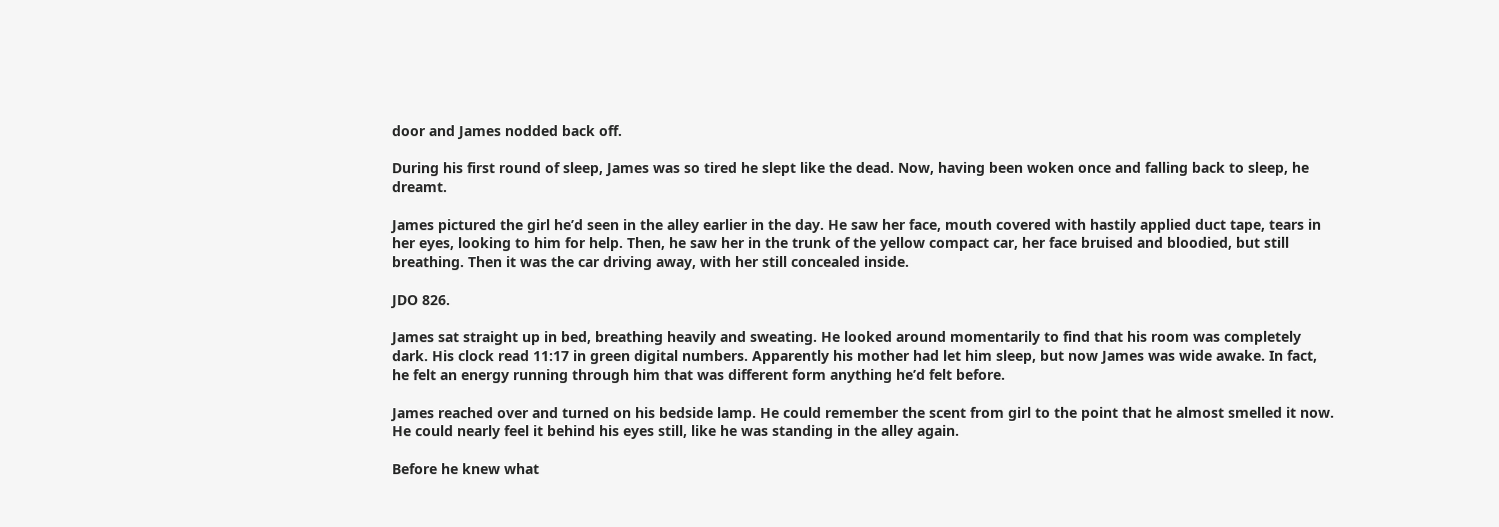door and James nodded back off.

During his first round of sleep, James was so tired he slept like the dead. Now, having been woken once and falling back to sleep, he dreamt.

James pictured the girl he’d seen in the alley earlier in the day. He saw her face, mouth covered with hastily applied duct tape, tears in her eyes, looking to him for help. Then, he saw her in the trunk of the yellow compact car, her face bruised and bloodied, but still breathing. Then it was the car driving away, with her still concealed inside.

JDO 826.

James sat straight up in bed, breathing heavily and sweating. He looked around momentarily to find that his room was completely dark. His clock read 11:17 in green digital numbers. Apparently his mother had let him sleep, but now James was wide awake. In fact, he felt an energy running through him that was different form anything he’d felt before.

James reached over and turned on his bedside lamp. He could remember the scent from girl to the point that he almost smelled it now. He could nearly feel it behind his eyes still, like he was standing in the alley again.

Before he knew what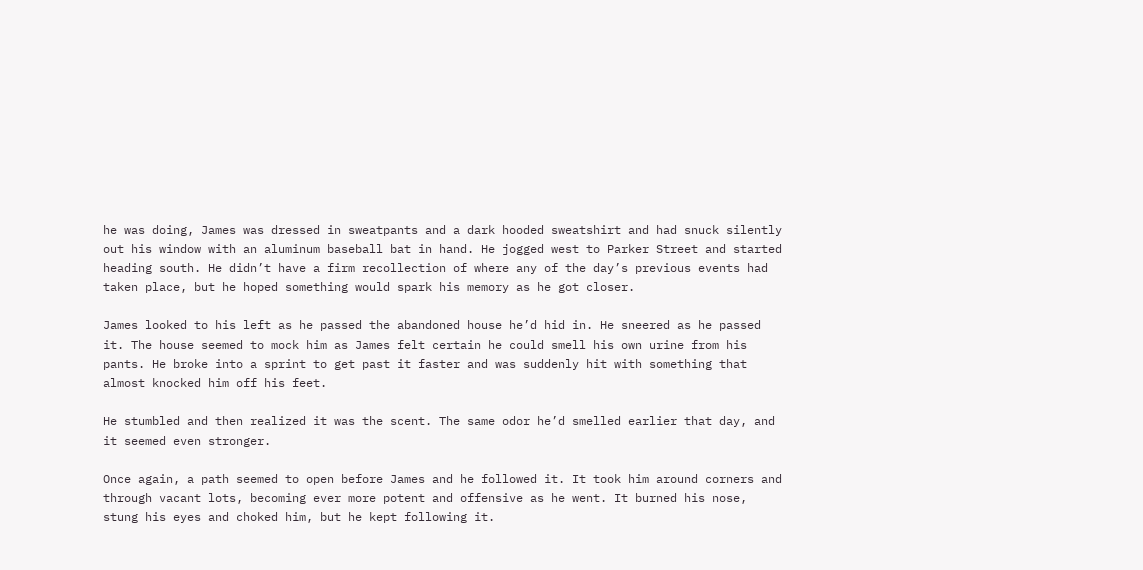he was doing, James was dressed in sweatpants and a dark hooded sweatshirt and had snuck silently out his window with an aluminum baseball bat in hand. He jogged west to Parker Street and started heading south. He didn’t have a firm recollection of where any of the day’s previous events had taken place, but he hoped something would spark his memory as he got closer.

James looked to his left as he passed the abandoned house he’d hid in. He sneered as he passed it. The house seemed to mock him as James felt certain he could smell his own urine from his pants. He broke into a sprint to get past it faster and was suddenly hit with something that almost knocked him off his feet.

He stumbled and then realized it was the scent. The same odor he’d smelled earlier that day, and it seemed even stronger.

Once again, a path seemed to open before James and he followed it. It took him around corners and through vacant lots, becoming ever more potent and offensive as he went. It burned his nose, stung his eyes and choked him, but he kept following it.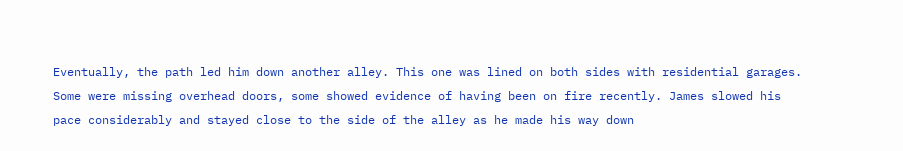Eventually, the path led him down another alley. This one was lined on both sides with residential garages. Some were missing overhead doors, some showed evidence of having been on fire recently. James slowed his pace considerably and stayed close to the side of the alley as he made his way down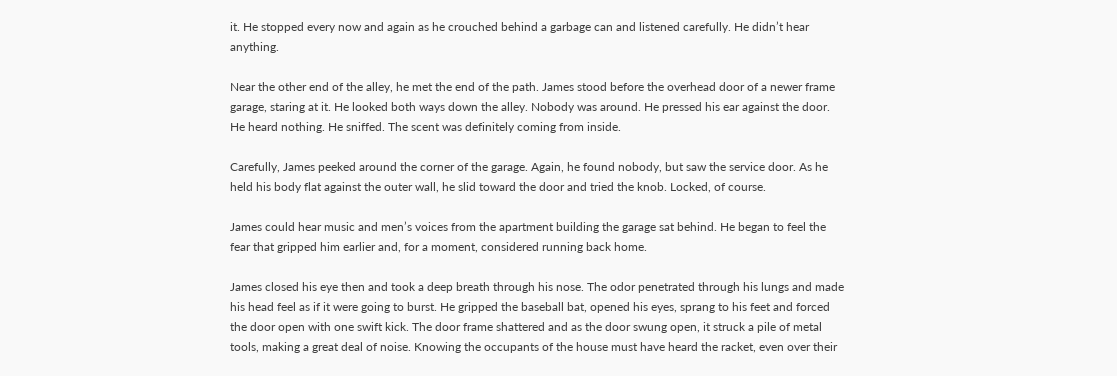it. He stopped every now and again as he crouched behind a garbage can and listened carefully. He didn’t hear anything.

Near the other end of the alley, he met the end of the path. James stood before the overhead door of a newer frame garage, staring at it. He looked both ways down the alley. Nobody was around. He pressed his ear against the door. He heard nothing. He sniffed. The scent was definitely coming from inside.

Carefully, James peeked around the corner of the garage. Again, he found nobody, but saw the service door. As he held his body flat against the outer wall, he slid toward the door and tried the knob. Locked, of course.

James could hear music and men’s voices from the apartment building the garage sat behind. He began to feel the fear that gripped him earlier and, for a moment, considered running back home.

James closed his eye then and took a deep breath through his nose. The odor penetrated through his lungs and made his head feel as if it were going to burst. He gripped the baseball bat, opened his eyes, sprang to his feet and forced the door open with one swift kick. The door frame shattered and as the door swung open, it struck a pile of metal tools, making a great deal of noise. Knowing the occupants of the house must have heard the racket, even over their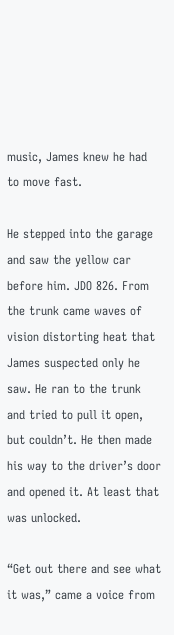music, James knew he had to move fast.

He stepped into the garage and saw the yellow car before him. JDO 826. From the trunk came waves of vision distorting heat that James suspected only he saw. He ran to the trunk and tried to pull it open, but couldn’t. He then made his way to the driver’s door and opened it. At least that was unlocked.

“Get out there and see what it was,” came a voice from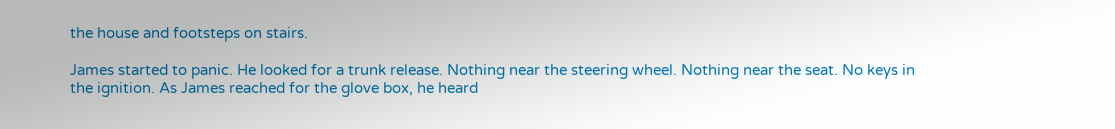the house and footsteps on stairs.

James started to panic. He looked for a trunk release. Nothing near the steering wheel. Nothing near the seat. No keys in the ignition. As James reached for the glove box, he heard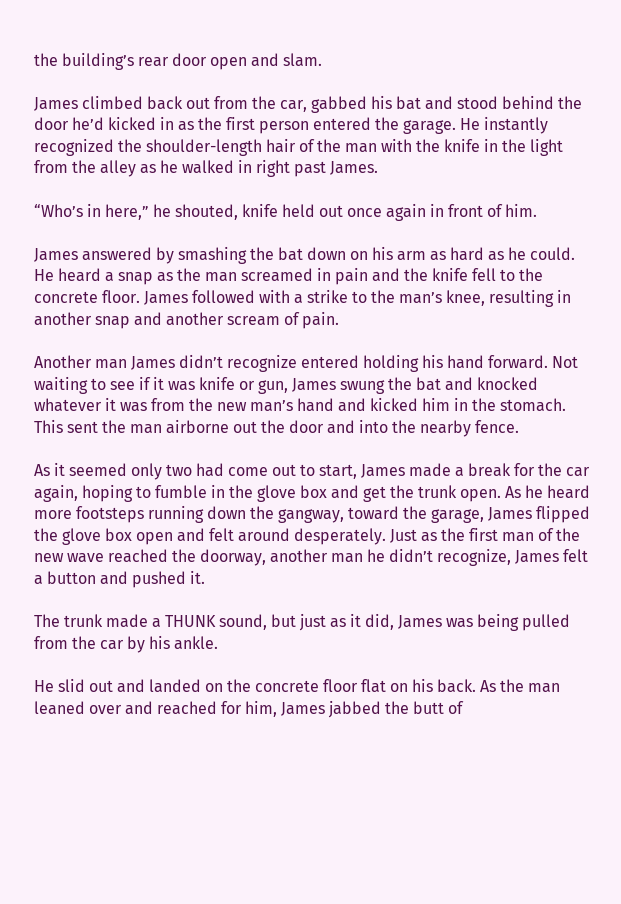the building’s rear door open and slam.

James climbed back out from the car, gabbed his bat and stood behind the door he’d kicked in as the first person entered the garage. He instantly recognized the shoulder-length hair of the man with the knife in the light from the alley as he walked in right past James.

“Who’s in here,” he shouted, knife held out once again in front of him.

James answered by smashing the bat down on his arm as hard as he could. He heard a snap as the man screamed in pain and the knife fell to the concrete floor. James followed with a strike to the man’s knee, resulting in another snap and another scream of pain.

Another man James didn’t recognize entered holding his hand forward. Not waiting to see if it was knife or gun, James swung the bat and knocked whatever it was from the new man’s hand and kicked him in the stomach. This sent the man airborne out the door and into the nearby fence.

As it seemed only two had come out to start, James made a break for the car again, hoping to fumble in the glove box and get the trunk open. As he heard more footsteps running down the gangway, toward the garage, James flipped the glove box open and felt around desperately. Just as the first man of the new wave reached the doorway, another man he didn’t recognize, James felt a button and pushed it.

The trunk made a THUNK sound, but just as it did, James was being pulled from the car by his ankle.

He slid out and landed on the concrete floor flat on his back. As the man leaned over and reached for him, James jabbed the butt of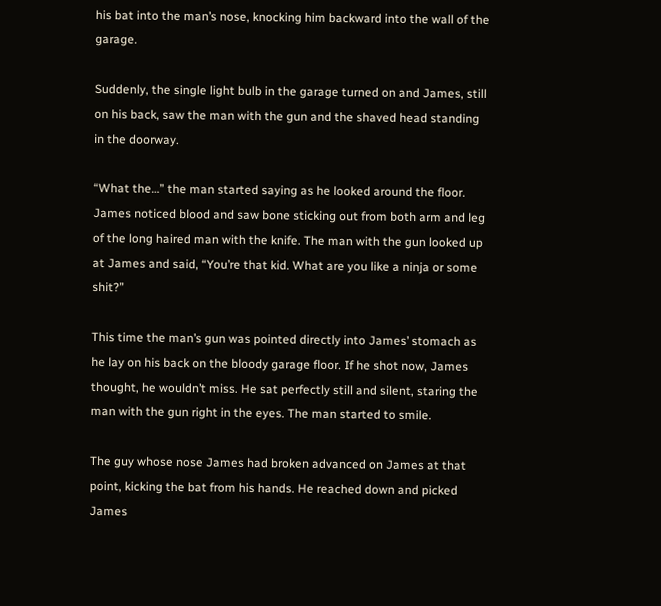his bat into the man’s nose, knocking him backward into the wall of the garage.

Suddenly, the single light bulb in the garage turned on and James, still on his back, saw the man with the gun and the shaved head standing in the doorway.

“What the…” the man started saying as he looked around the floor. James noticed blood and saw bone sticking out from both arm and leg of the long haired man with the knife. The man with the gun looked up at James and said, “You’re that kid. What are you like a ninja or some shit?”

This time the man’s gun was pointed directly into James’ stomach as he lay on his back on the bloody garage floor. If he shot now, James thought, he wouldn’t miss. He sat perfectly still and silent, staring the man with the gun right in the eyes. The man started to smile.

The guy whose nose James had broken advanced on James at that point, kicking the bat from his hands. He reached down and picked James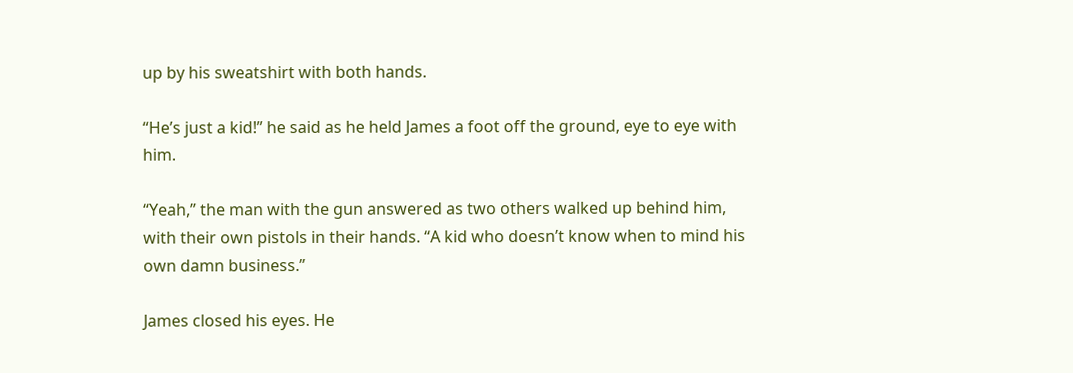up by his sweatshirt with both hands.

“He’s just a kid!” he said as he held James a foot off the ground, eye to eye with him.

“Yeah,” the man with the gun answered as two others walked up behind him, with their own pistols in their hands. “A kid who doesn’t know when to mind his own damn business.”

James closed his eyes. He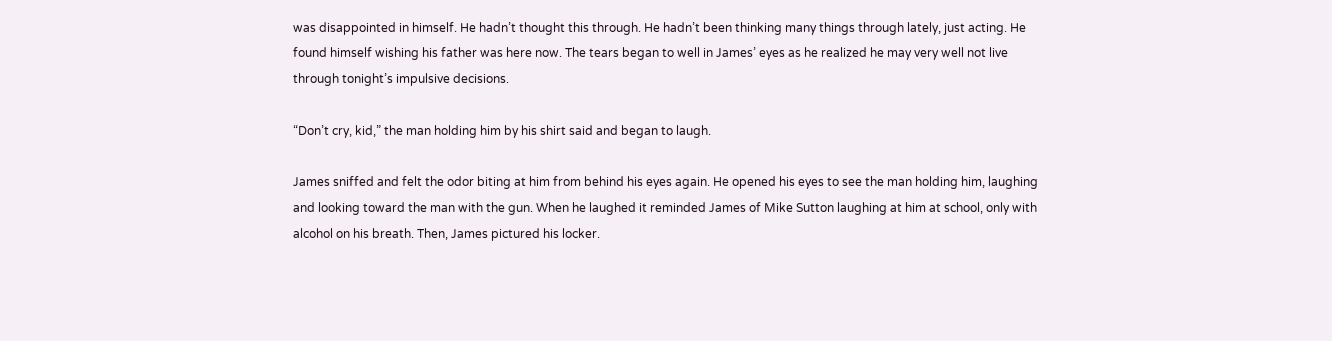was disappointed in himself. He hadn’t thought this through. He hadn’t been thinking many things through lately, just acting. He found himself wishing his father was here now. The tears began to well in James’ eyes as he realized he may very well not live through tonight’s impulsive decisions.

“Don’t cry, kid,” the man holding him by his shirt said and began to laugh.

James sniffed and felt the odor biting at him from behind his eyes again. He opened his eyes to see the man holding him, laughing and looking toward the man with the gun. When he laughed it reminded James of Mike Sutton laughing at him at school, only with alcohol on his breath. Then, James pictured his locker.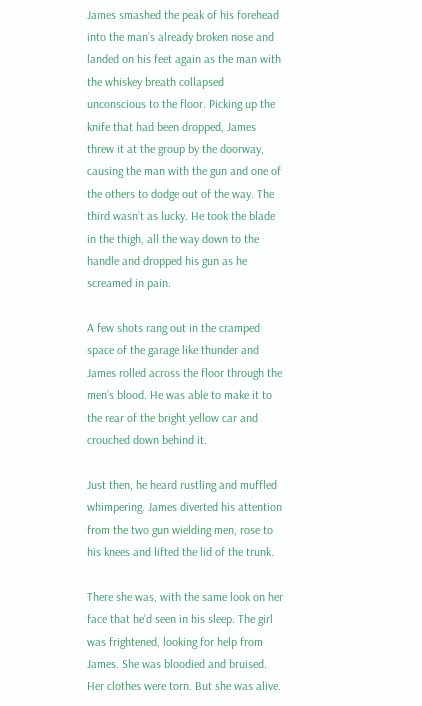James smashed the peak of his forehead into the man’s already broken nose and landed on his feet again as the man with the whiskey breath collapsed unconscious to the floor. Picking up the knife that had been dropped, James threw it at the group by the doorway, causing the man with the gun and one of the others to dodge out of the way. The third wasn’t as lucky. He took the blade in the thigh, all the way down to the handle and dropped his gun as he screamed in pain.

A few shots rang out in the cramped space of the garage like thunder and James rolled across the floor through the men’s blood. He was able to make it to the rear of the bright yellow car and crouched down behind it.

Just then, he heard rustling and muffled whimpering. James diverted his attention from the two gun wielding men, rose to his knees and lifted the lid of the trunk.

There she was, with the same look on her face that he’d seen in his sleep. The girl was frightened, looking for help from James. She was bloodied and bruised. Her clothes were torn. But she was alive.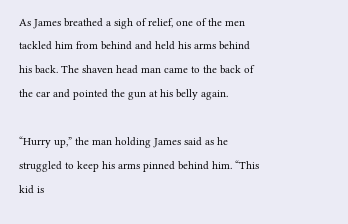As James breathed a sigh of relief, one of the men tackled him from behind and held his arms behind his back. The shaven head man came to the back of the car and pointed the gun at his belly again.

“Hurry up,” the man holding James said as he struggled to keep his arms pinned behind him. “This kid is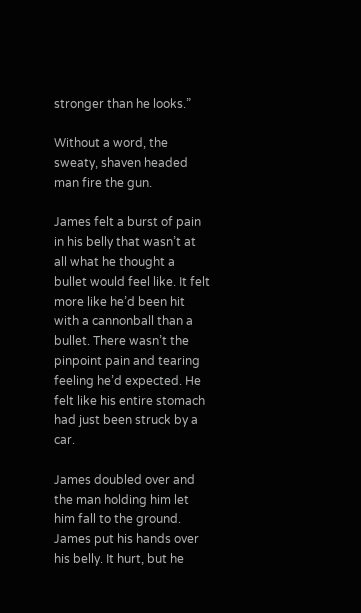stronger than he looks.”

Without a word, the sweaty, shaven headed man fire the gun.

James felt a burst of pain in his belly that wasn’t at all what he thought a bullet would feel like. It felt more like he’d been hit with a cannonball than a bullet. There wasn’t the pinpoint pain and tearing feeling he’d expected. He felt like his entire stomach had just been struck by a car.

James doubled over and the man holding him let him fall to the ground. James put his hands over his belly. It hurt, but he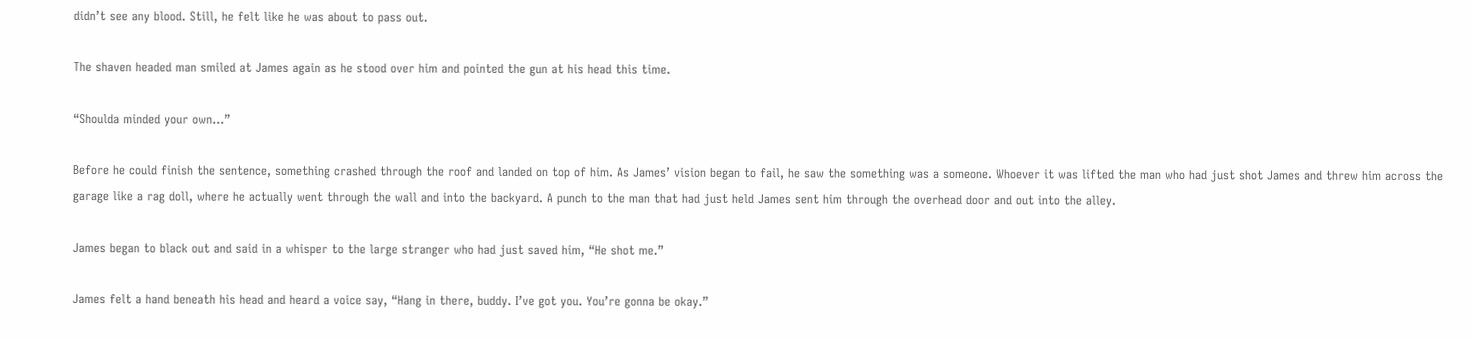didn’t see any blood. Still, he felt like he was about to pass out.

The shaven headed man smiled at James again as he stood over him and pointed the gun at his head this time.

“Shoulda minded your own…”

Before he could finish the sentence, something crashed through the roof and landed on top of him. As James’ vision began to fail, he saw the something was a someone. Whoever it was lifted the man who had just shot James and threw him across the garage like a rag doll, where he actually went through the wall and into the backyard. A punch to the man that had just held James sent him through the overhead door and out into the alley.

James began to black out and said in a whisper to the large stranger who had just saved him, “He shot me.”

James felt a hand beneath his head and heard a voice say, “Hang in there, buddy. I’ve got you. You’re gonna be okay.”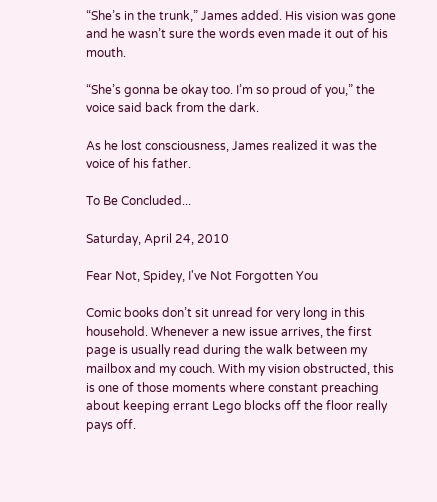“She’s in the trunk,” James added. His vision was gone and he wasn’t sure the words even made it out of his mouth.

“She’s gonna be okay too. I’m so proud of you,” the voice said back from the dark.

As he lost consciousness, James realized it was the voice of his father.

To Be Concluded...

Saturday, April 24, 2010

Fear Not, Spidey, I've Not Forgotten You

Comic books don’t sit unread for very long in this household. Whenever a new issue arrives, the first page is usually read during the walk between my mailbox and my couch. With my vision obstructed, this is one of those moments where constant preaching about keeping errant Lego blocks off the floor really pays off.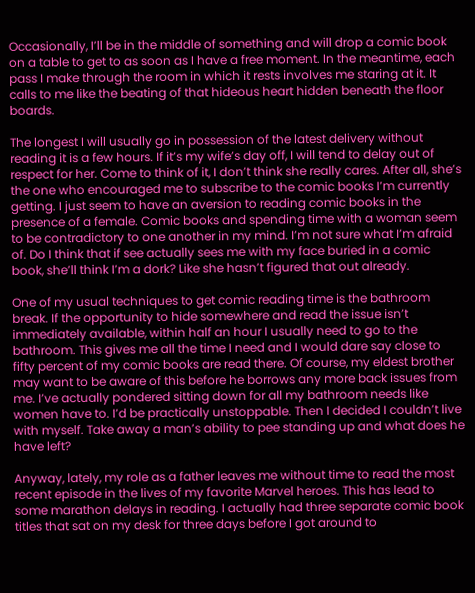Occasionally, I’ll be in the middle of something and will drop a comic book on a table to get to as soon as I have a free moment. In the meantime, each pass I make through the room in which it rests involves me staring at it. It calls to me like the beating of that hideous heart hidden beneath the floor boards.

The longest I will usually go in possession of the latest delivery without reading it is a few hours. If it’s my wife’s day off, I will tend to delay out of respect for her. Come to think of it, I don’t think she really cares. After all, she’s the one who encouraged me to subscribe to the comic books I’m currently getting. I just seem to have an aversion to reading comic books in the presence of a female. Comic books and spending time with a woman seem to be contradictory to one another in my mind. I’m not sure what I’m afraid of. Do I think that if see actually sees me with my face buried in a comic book, she’ll think I’m a dork? Like she hasn’t figured that out already.

One of my usual techniques to get comic reading time is the bathroom break. If the opportunity to hide somewhere and read the issue isn’t immediately available, within half an hour I usually need to go to the bathroom. This gives me all the time I need and I would dare say close to fifty percent of my comic books are read there. Of course, my eldest brother may want to be aware of this before he borrows any more back issues from me. I’ve actually pondered sitting down for all my bathroom needs like women have to. I’d be practically unstoppable. Then I decided I couldn’t live with myself. Take away a man’s ability to pee standing up and what does he have left?

Anyway, lately, my role as a father leaves me without time to read the most recent episode in the lives of my favorite Marvel heroes. This has lead to some marathon delays in reading. I actually had three separate comic book titles that sat on my desk for three days before I got around to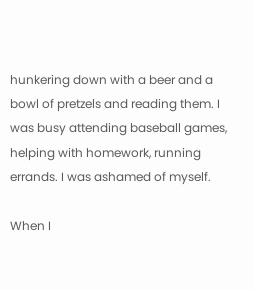hunkering down with a beer and a bowl of pretzels and reading them. I was busy attending baseball games, helping with homework, running errands. I was ashamed of myself.

When I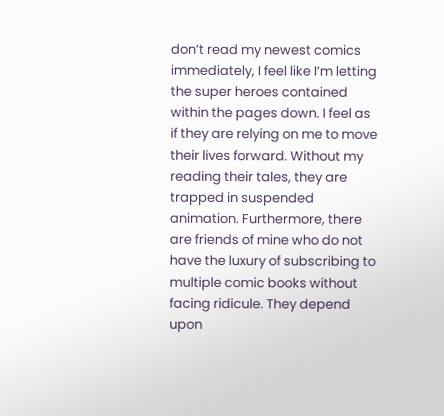don’t read my newest comics immediately, I feel like I’m letting the super heroes contained within the pages down. I feel as if they are relying on me to move their lives forward. Without my reading their tales, they are trapped in suspended animation. Furthermore, there are friends of mine who do not have the luxury of subscribing to multiple comic books without facing ridicule. They depend upon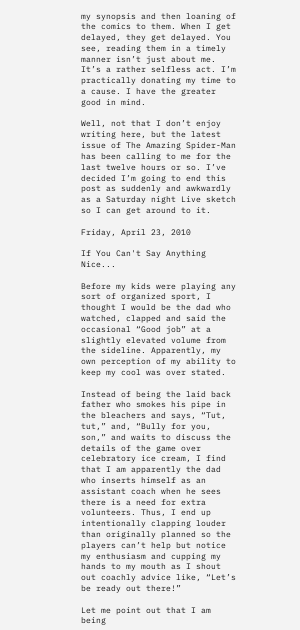my synopsis and then loaning of the comics to them. When I get delayed, they get delayed. You see, reading them in a timely manner isn’t just about me. It’s a rather selfless act. I’m practically donating my time to a cause. I have the greater good in mind.

Well, not that I don’t enjoy writing here, but the latest issue of The Amazing Spider-Man has been calling to me for the last twelve hours or so. I’ve decided I’m going to end this post as suddenly and awkwardly as a Saturday night Live sketch so I can get around to it.

Friday, April 23, 2010

If You Can't Say Anything Nice...

Before my kids were playing any sort of organized sport, I thought I would be the dad who watched, clapped and said the occasional “Good job” at a slightly elevated volume from the sideline. Apparently, my own perception of my ability to keep my cool was over stated.

Instead of being the laid back father who smokes his pipe in the bleachers and says, “Tut, tut,” and, “Bully for you, son,” and waits to discuss the details of the game over celebratory ice cream, I find that I am apparently the dad who inserts himself as an assistant coach when he sees there is a need for extra volunteers. Thus, I end up intentionally clapping louder than originally planned so the players can’t help but notice my enthusiasm and cupping my hands to my mouth as I shout out coachly advice like, “Let’s be ready out there!”

Let me point out that I am being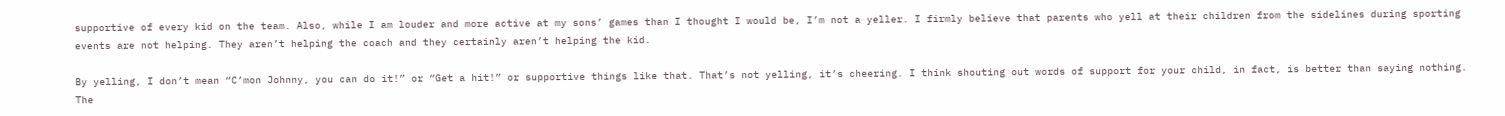supportive of every kid on the team. Also, while I am louder and more active at my sons’ games than I thought I would be, I’m not a yeller. I firmly believe that parents who yell at their children from the sidelines during sporting events are not helping. They aren’t helping the coach and they certainly aren’t helping the kid.

By yelling, I don’t mean “C’mon Johnny, you can do it!” or “Get a hit!” or supportive things like that. That’s not yelling, it’s cheering. I think shouting out words of support for your child, in fact, is better than saying nothing. The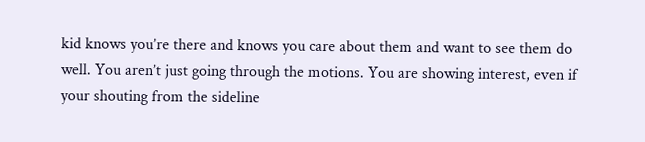kid knows you’re there and knows you care about them and want to see them do well. You aren’t just going through the motions. You are showing interest, even if your shouting from the sideline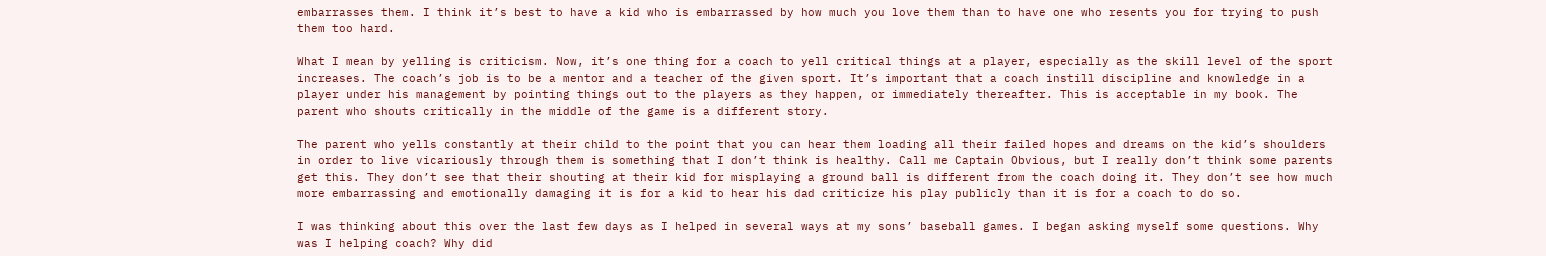embarrasses them. I think it’s best to have a kid who is embarrassed by how much you love them than to have one who resents you for trying to push them too hard.

What I mean by yelling is criticism. Now, it’s one thing for a coach to yell critical things at a player, especially as the skill level of the sport increases. The coach’s job is to be a mentor and a teacher of the given sport. It’s important that a coach instill discipline and knowledge in a player under his management by pointing things out to the players as they happen, or immediately thereafter. This is acceptable in my book. The parent who shouts critically in the middle of the game is a different story.

The parent who yells constantly at their child to the point that you can hear them loading all their failed hopes and dreams on the kid’s shoulders in order to live vicariously through them is something that I don’t think is healthy. Call me Captain Obvious, but I really don’t think some parents get this. They don’t see that their shouting at their kid for misplaying a ground ball is different from the coach doing it. They don’t see how much more embarrassing and emotionally damaging it is for a kid to hear his dad criticize his play publicly than it is for a coach to do so.

I was thinking about this over the last few days as I helped in several ways at my sons’ baseball games. I began asking myself some questions. Why was I helping coach? Why did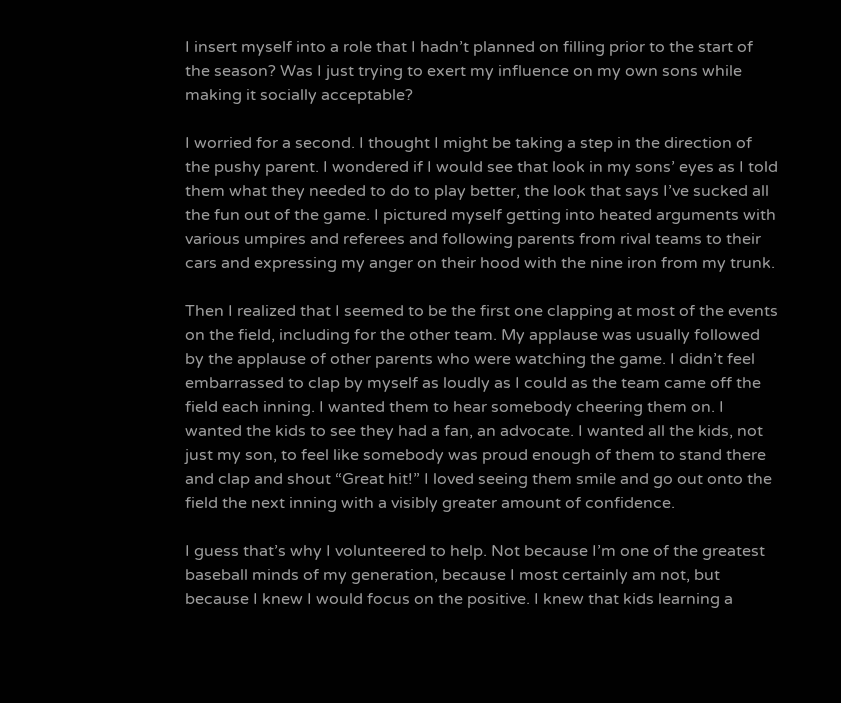I insert myself into a role that I hadn’t planned on filling prior to the start of the season? Was I just trying to exert my influence on my own sons while making it socially acceptable?

I worried for a second. I thought I might be taking a step in the direction of the pushy parent. I wondered if I would see that look in my sons’ eyes as I told them what they needed to do to play better, the look that says I’ve sucked all the fun out of the game. I pictured myself getting into heated arguments with various umpires and referees and following parents from rival teams to their cars and expressing my anger on their hood with the nine iron from my trunk.

Then I realized that I seemed to be the first one clapping at most of the events on the field, including for the other team. My applause was usually followed by the applause of other parents who were watching the game. I didn’t feel embarrassed to clap by myself as loudly as I could as the team came off the field each inning. I wanted them to hear somebody cheering them on. I wanted the kids to see they had a fan, an advocate. I wanted all the kids, not just my son, to feel like somebody was proud enough of them to stand there and clap and shout “Great hit!” I loved seeing them smile and go out onto the field the next inning with a visibly greater amount of confidence.

I guess that’s why I volunteered to help. Not because I’m one of the greatest baseball minds of my generation, because I most certainly am not, but because I knew I would focus on the positive. I knew that kids learning a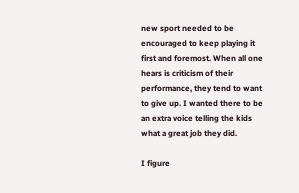new sport needed to be encouraged to keep playing it first and foremost. When all one hears is criticism of their performance, they tend to want to give up. I wanted there to be an extra voice telling the kids what a great job they did.

I figure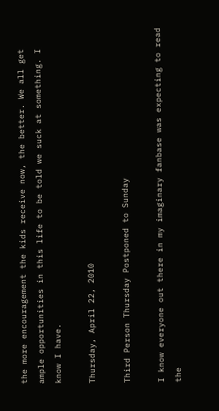the more encouragement the kids receive now, the better. We all get ample opportunities in this life to be told we suck at something. I know I have.

Thursday, April 22, 2010

Third Person Thursday Postponed to Sunday

I know everyone out there in my imaginary fanbase was expecting to read the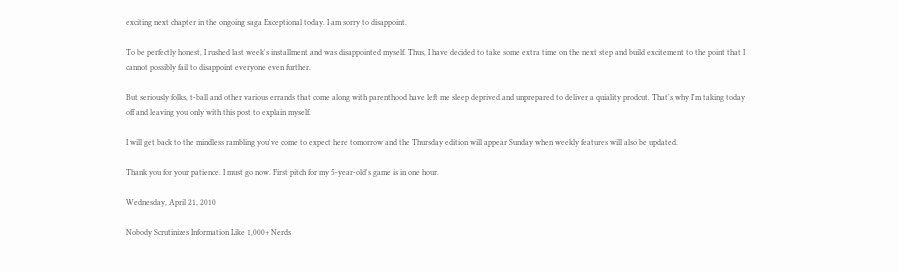exciting next chapter in the ongoing saga Exceptional today. I am sorry to disappoint.

To be perfectly honest, I rushed last week's installment and was disappointed myself. Thus, I have decided to take some extra time on the next step and build excitement to the point that I cannot possibly fail to disappoint everyone even further.

But seriously folks, t-ball and other various errands that come along with parenthood have left me sleep deprived and unprepared to deliver a quiality prodcut. That's why I'm taking today off and leaving you only with this post to explain myself.

I will get back to the mindless rambling you've come to expect here tomorrow and the Thursday edition will appear Sunday when weekly features will also be updated.

Thank you for your patience. I must go now. First pitch for my 5-year-old's game is in one hour.

Wednesday, April 21, 2010

Nobody Scrutinizes Information Like 1,000+ Nerds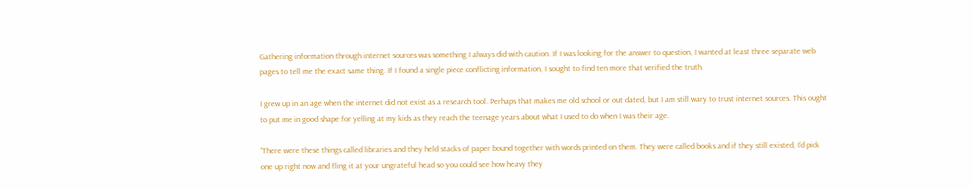Gathering information through internet sources was something I always did with caution. If I was looking for the answer to question, I wanted at least three separate web pages to tell me the exact same thing. If I found a single piece conflicting information, I sought to find ten more that verified the truth.

I grew up in an age when the internet did not exist as a research tool. Perhaps that makes me old school or out dated, but I am still wary to trust internet sources. This ought to put me in good shape for yelling at my kids as they reach the teenage years about what I used to do when I was their age.

“There were these things called libraries and they held stacks of paper bound together with words printed on them. They were called books and if they still existed, I’d pick one up right now and fling it at your ungrateful head so you could see how heavy they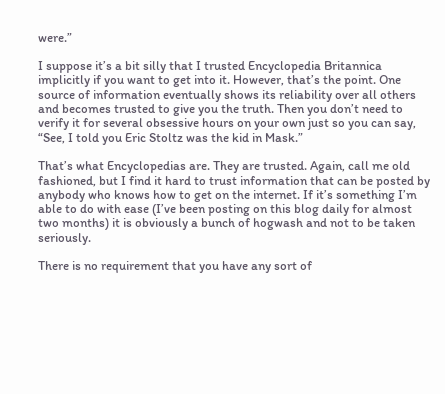were.”

I suppose it’s a bit silly that I trusted Encyclopedia Britannica implicitly if you want to get into it. However, that’s the point. One source of information eventually shows its reliability over all others and becomes trusted to give you the truth. Then you don’t need to verify it for several obsessive hours on your own just so you can say, “See, I told you Eric Stoltz was the kid in Mask.”

That’s what Encyclopedias are. They are trusted. Again, call me old fashioned, but I find it hard to trust information that can be posted by anybody who knows how to get on the internet. If it’s something I’m able to do with ease (I’ve been posting on this blog daily for almost two months) it is obviously a bunch of hogwash and not to be taken seriously.

There is no requirement that you have any sort of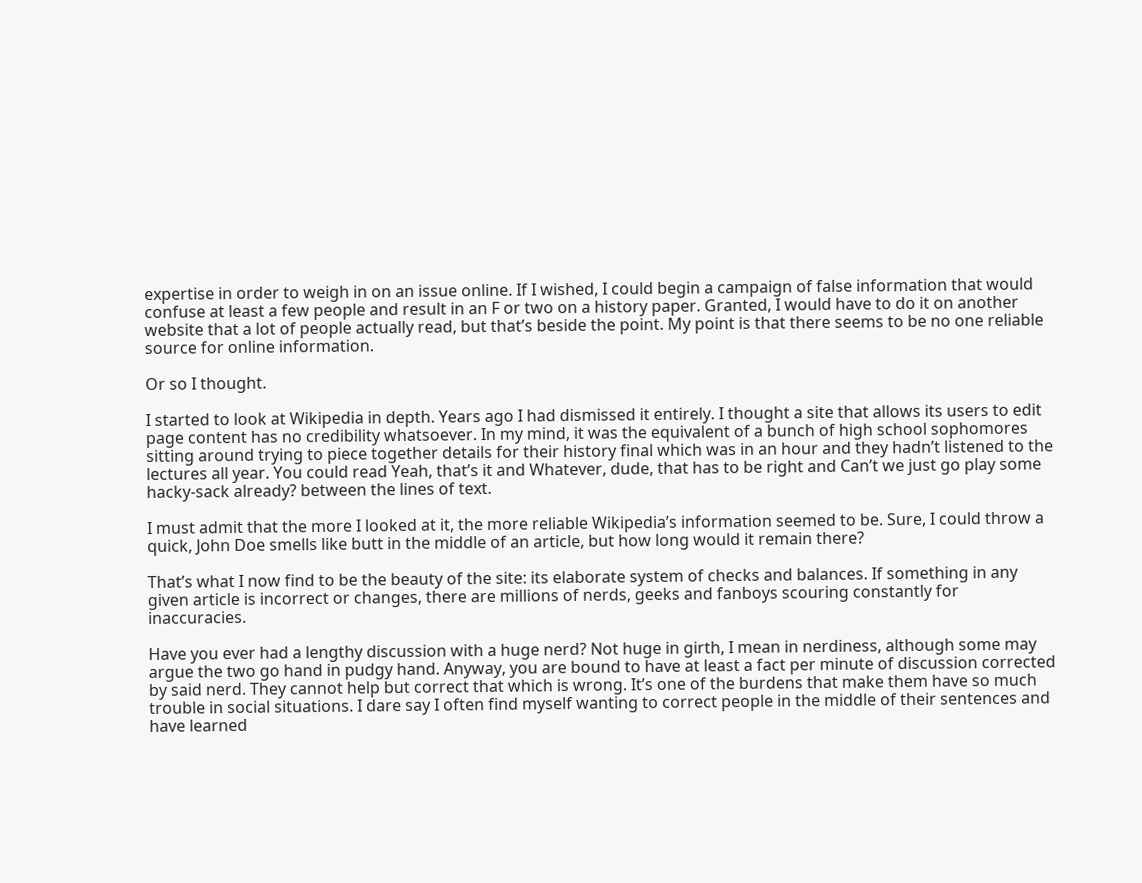expertise in order to weigh in on an issue online. If I wished, I could begin a campaign of false information that would confuse at least a few people and result in an F or two on a history paper. Granted, I would have to do it on another website that a lot of people actually read, but that’s beside the point. My point is that there seems to be no one reliable source for online information.

Or so I thought.

I started to look at Wikipedia in depth. Years ago I had dismissed it entirely. I thought a site that allows its users to edit page content has no credibility whatsoever. In my mind, it was the equivalent of a bunch of high school sophomores sitting around trying to piece together details for their history final which was in an hour and they hadn’t listened to the lectures all year. You could read Yeah, that’s it and Whatever, dude, that has to be right and Can’t we just go play some hacky-sack already? between the lines of text.

I must admit that the more I looked at it, the more reliable Wikipedia’s information seemed to be. Sure, I could throw a quick, John Doe smells like butt in the middle of an article, but how long would it remain there?

That’s what I now find to be the beauty of the site: its elaborate system of checks and balances. If something in any given article is incorrect or changes, there are millions of nerds, geeks and fanboys scouring constantly for inaccuracies.

Have you ever had a lengthy discussion with a huge nerd? Not huge in girth, I mean in nerdiness, although some may argue the two go hand in pudgy hand. Anyway, you are bound to have at least a fact per minute of discussion corrected by said nerd. They cannot help but correct that which is wrong. It’s one of the burdens that make them have so much trouble in social situations. I dare say I often find myself wanting to correct people in the middle of their sentences and have learned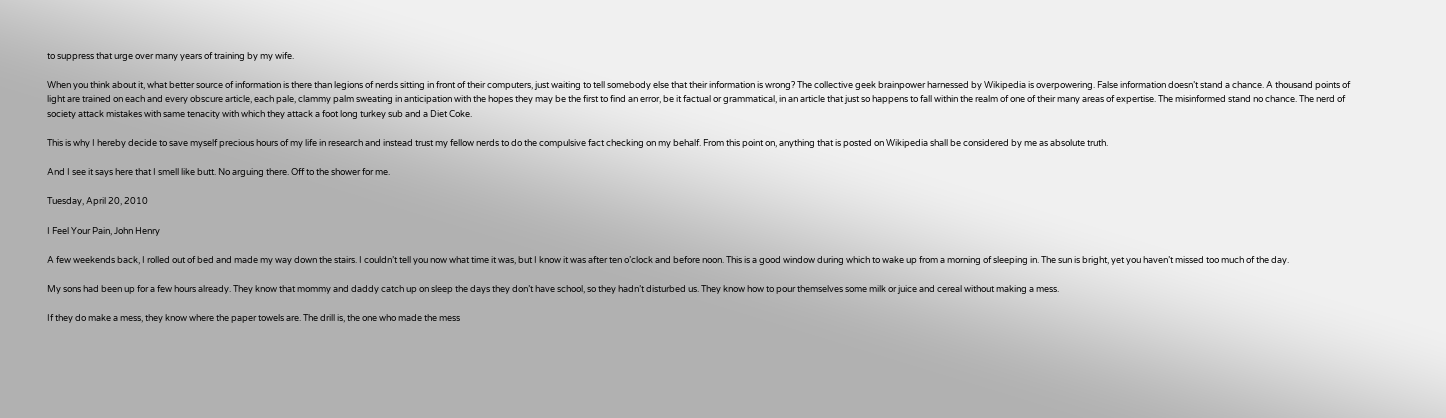to suppress that urge over many years of training by my wife.

When you think about it, what better source of information is there than legions of nerds sitting in front of their computers, just waiting to tell somebody else that their information is wrong? The collective geek brainpower harnessed by Wikipedia is overpowering. False information doesn’t stand a chance. A thousand points of light are trained on each and every obscure article, each pale, clammy palm sweating in anticipation with the hopes they may be the first to find an error, be it factual or grammatical, in an article that just so happens to fall within the realm of one of their many areas of expertise. The misinformed stand no chance. The nerd of society attack mistakes with same tenacity with which they attack a foot long turkey sub and a Diet Coke.

This is why I hereby decide to save myself precious hours of my life in research and instead trust my fellow nerds to do the compulsive fact checking on my behalf. From this point on, anything that is posted on Wikipedia shall be considered by me as absolute truth.

And I see it says here that I smell like butt. No arguing there. Off to the shower for me.

Tuesday, April 20, 2010

I Feel Your Pain, John Henry

A few weekends back, I rolled out of bed and made my way down the stairs. I couldn’t tell you now what time it was, but I know it was after ten o’clock and before noon. This is a good window during which to wake up from a morning of sleeping in. The sun is bright, yet you haven’t missed too much of the day.

My sons had been up for a few hours already. They know that mommy and daddy catch up on sleep the days they don’t have school, so they hadn’t disturbed us. They know how to pour themselves some milk or juice and cereal without making a mess.

If they do make a mess, they know where the paper towels are. The drill is, the one who made the mess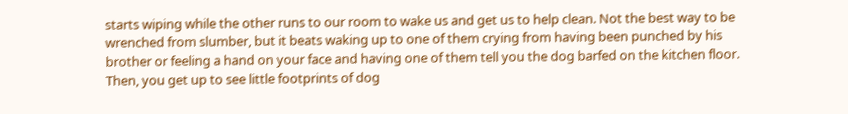starts wiping while the other runs to our room to wake us and get us to help clean. Not the best way to be wrenched from slumber, but it beats waking up to one of them crying from having been punched by his brother or feeling a hand on your face and having one of them tell you the dog barfed on the kitchen floor. Then, you get up to see little footprints of dog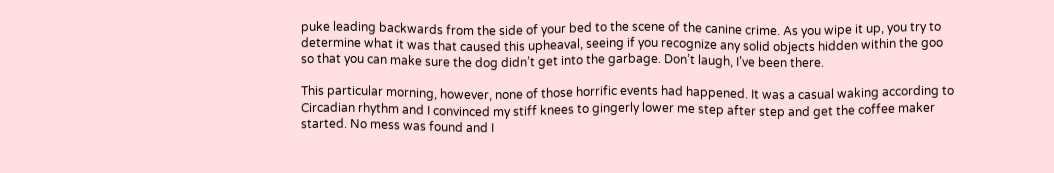puke leading backwards from the side of your bed to the scene of the canine crime. As you wipe it up, you try to determine what it was that caused this upheaval, seeing if you recognize any solid objects hidden within the goo so that you can make sure the dog didn’t get into the garbage. Don’t laugh, I’ve been there.

This particular morning, however, none of those horrific events had happened. It was a casual waking according to Circadian rhythm and I convinced my stiff knees to gingerly lower me step after step and get the coffee maker started. No mess was found and I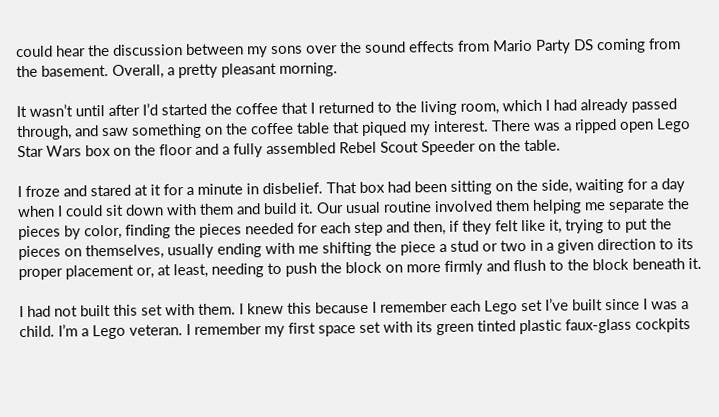could hear the discussion between my sons over the sound effects from Mario Party DS coming from the basement. Overall, a pretty pleasant morning.

It wasn’t until after I’d started the coffee that I returned to the living room, which I had already passed through, and saw something on the coffee table that piqued my interest. There was a ripped open Lego Star Wars box on the floor and a fully assembled Rebel Scout Speeder on the table.

I froze and stared at it for a minute in disbelief. That box had been sitting on the side, waiting for a day when I could sit down with them and build it. Our usual routine involved them helping me separate the pieces by color, finding the pieces needed for each step and then, if they felt like it, trying to put the pieces on themselves, usually ending with me shifting the piece a stud or two in a given direction to its proper placement or, at least, needing to push the block on more firmly and flush to the block beneath it.

I had not built this set with them. I knew this because I remember each Lego set I’ve built since I was a child. I’m a Lego veteran. I remember my first space set with its green tinted plastic faux-glass cockpits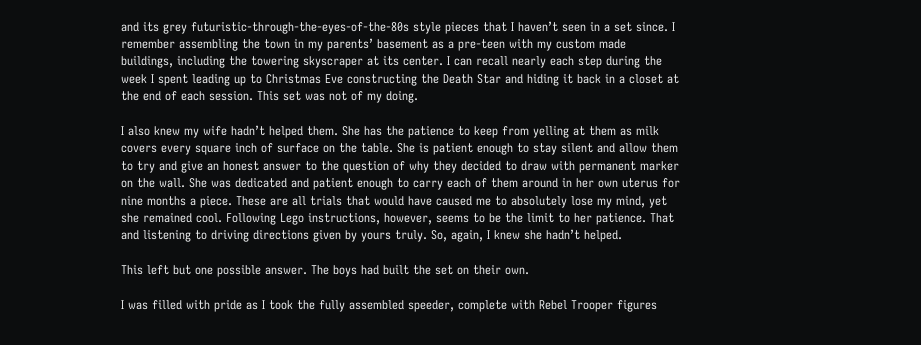and its grey futuristic-through-the-eyes-of-the-80s style pieces that I haven’t seen in a set since. I remember assembling the town in my parents’ basement as a pre-teen with my custom made buildings, including the towering skyscraper at its center. I can recall nearly each step during the week I spent leading up to Christmas Eve constructing the Death Star and hiding it back in a closet at the end of each session. This set was not of my doing.

I also knew my wife hadn’t helped them. She has the patience to keep from yelling at them as milk covers every square inch of surface on the table. She is patient enough to stay silent and allow them to try and give an honest answer to the question of why they decided to draw with permanent marker on the wall. She was dedicated and patient enough to carry each of them around in her own uterus for nine months a piece. These are all trials that would have caused me to absolutely lose my mind, yet she remained cool. Following Lego instructions, however, seems to be the limit to her patience. That and listening to driving directions given by yours truly. So, again, I knew she hadn’t helped.

This left but one possible answer. The boys had built the set on their own.

I was filled with pride as I took the fully assembled speeder, complete with Rebel Trooper figures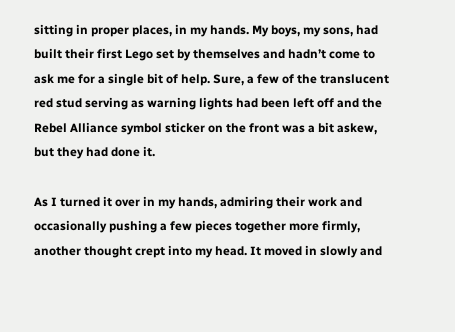sitting in proper places, in my hands. My boys, my sons, had built their first Lego set by themselves and hadn’t come to ask me for a single bit of help. Sure, a few of the translucent red stud serving as warning lights had been left off and the Rebel Alliance symbol sticker on the front was a bit askew, but they had done it.

As I turned it over in my hands, admiring their work and occasionally pushing a few pieces together more firmly, another thought crept into my head. It moved in slowly and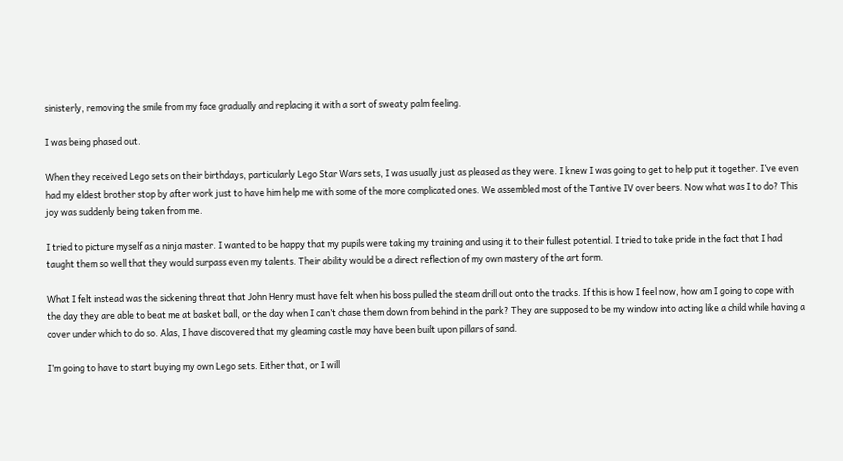sinisterly, removing the smile from my face gradually and replacing it with a sort of sweaty palm feeling.

I was being phased out.

When they received Lego sets on their birthdays, particularly Lego Star Wars sets, I was usually just as pleased as they were. I knew I was going to get to help put it together. I’ve even had my eldest brother stop by after work just to have him help me with some of the more complicated ones. We assembled most of the Tantive IV over beers. Now what was I to do? This joy was suddenly being taken from me.

I tried to picture myself as a ninja master. I wanted to be happy that my pupils were taking my training and using it to their fullest potential. I tried to take pride in the fact that I had taught them so well that they would surpass even my talents. Their ability would be a direct reflection of my own mastery of the art form.

What I felt instead was the sickening threat that John Henry must have felt when his boss pulled the steam drill out onto the tracks. If this is how I feel now, how am I going to cope with the day they are able to beat me at basket ball, or the day when I can’t chase them down from behind in the park? They are supposed to be my window into acting like a child while having a cover under which to do so. Alas, I have discovered that my gleaming castle may have been built upon pillars of sand.

I’m going to have to start buying my own Lego sets. Either that, or I will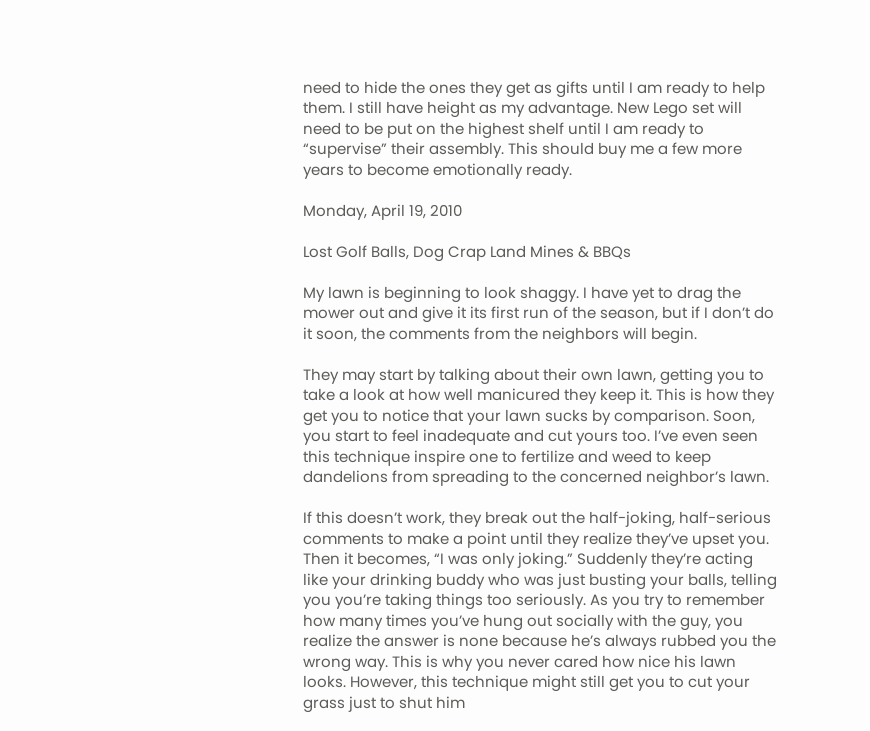need to hide the ones they get as gifts until I am ready to help them. I still have height as my advantage. New Lego set will need to be put on the highest shelf until I am ready to “supervise” their assembly. This should buy me a few more years to become emotionally ready.

Monday, April 19, 2010

Lost Golf Balls, Dog Crap Land Mines & BBQs

My lawn is beginning to look shaggy. I have yet to drag the mower out and give it its first run of the season, but if I don’t do it soon, the comments from the neighbors will begin.

They may start by talking about their own lawn, getting you to take a look at how well manicured they keep it. This is how they get you to notice that your lawn sucks by comparison. Soon, you start to feel inadequate and cut yours too. I’ve even seen this technique inspire one to fertilize and weed to keep dandelions from spreading to the concerned neighbor’s lawn.

If this doesn’t work, they break out the half-joking, half-serious comments to make a point until they realize they’ve upset you. Then it becomes, “I was only joking.” Suddenly they’re acting like your drinking buddy who was just busting your balls, telling you you’re taking things too seriously. As you try to remember how many times you’ve hung out socially with the guy, you realize the answer is none because he’s always rubbed you the wrong way. This is why you never cared how nice his lawn looks. However, this technique might still get you to cut your grass just to shut him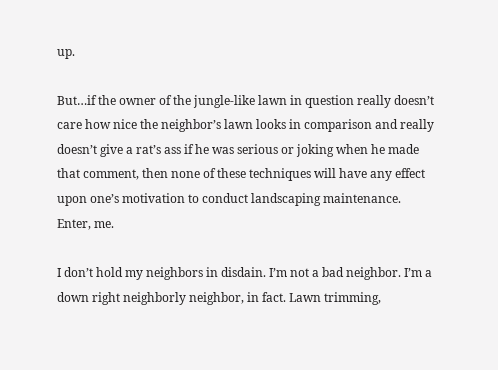up.

But…if the owner of the jungle-like lawn in question really doesn’t care how nice the neighbor’s lawn looks in comparison and really doesn’t give a rat’s ass if he was serious or joking when he made that comment, then none of these techniques will have any effect upon one’s motivation to conduct landscaping maintenance. Enter, me.

I don’t hold my neighbors in disdain. I’m not a bad neighbor. I’m a down right neighborly neighbor, in fact. Lawn trimming,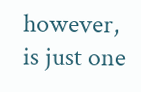however, is just one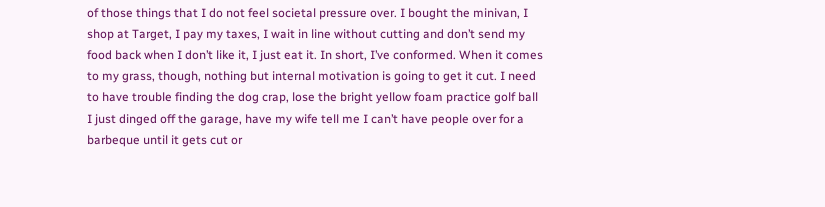of those things that I do not feel societal pressure over. I bought the minivan, I shop at Target, I pay my taxes, I wait in line without cutting and don’t send my food back when I don’t like it, I just eat it. In short, I’ve conformed. When it comes to my grass, though, nothing but internal motivation is going to get it cut. I need to have trouble finding the dog crap, lose the bright yellow foam practice golf ball I just dinged off the garage, have my wife tell me I can’t have people over for a barbeque until it gets cut or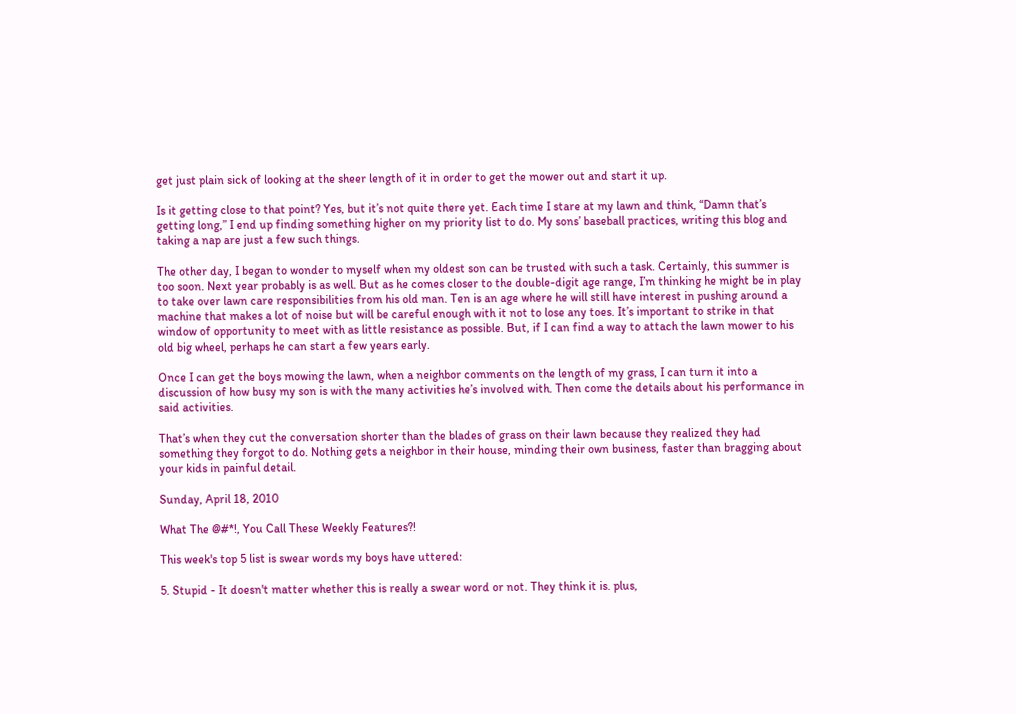get just plain sick of looking at the sheer length of it in order to get the mower out and start it up.

Is it getting close to that point? Yes, but it’s not quite there yet. Each time I stare at my lawn and think, “Damn that’s getting long,” I end up finding something higher on my priority list to do. My sons’ baseball practices, writing this blog and taking a nap are just a few such things.

The other day, I began to wonder to myself when my oldest son can be trusted with such a task. Certainly, this summer is too soon. Next year probably is as well. But as he comes closer to the double-digit age range, I’m thinking he might be in play to take over lawn care responsibilities from his old man. Ten is an age where he will still have interest in pushing around a machine that makes a lot of noise but will be careful enough with it not to lose any toes. It’s important to strike in that window of opportunity to meet with as little resistance as possible. But, if I can find a way to attach the lawn mower to his old big wheel, perhaps he can start a few years early.

Once I can get the boys mowing the lawn, when a neighbor comments on the length of my grass, I can turn it into a discussion of how busy my son is with the many activities he’s involved with. Then come the details about his performance in said activities.

That’s when they cut the conversation shorter than the blades of grass on their lawn because they realized they had something they forgot to do. Nothing gets a neighbor in their house, minding their own business, faster than bragging about your kids in painful detail.

Sunday, April 18, 2010

What The @#*!, You Call These Weekly Features?!

This week's top 5 list is swear words my boys have uttered:

5. Stupid - It doesn't matter whether this is really a swear word or not. They think it is. plus,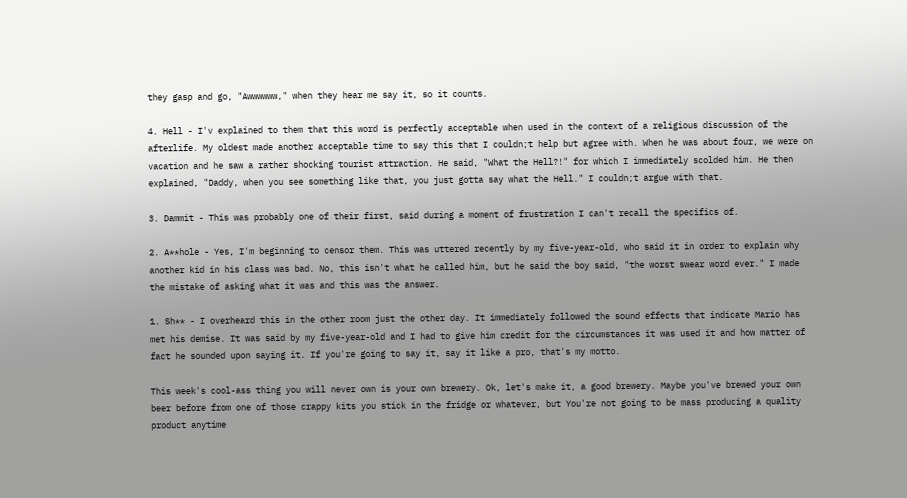they gasp and go, "Awwwwww," when they hear me say it, so it counts.

4. Hell - I'v explained to them that this word is perfectly acceptable when used in the context of a religious discussion of the afterlife. My oldest made another acceptable time to say this that I couldn;t help but agree with. When he was about four, we were on vacation and he saw a rather shocking tourist attraction. He said, "What the Hell?!" for which I immediately scolded him. He then explained, "Daddy, when you see something like that, you just gotta say what the Hell." I couldn;t argue with that.

3. Dammit - This was probably one of their first, said during a moment of frustration I can't recall the specifics of.

2. A**hole - Yes, I'm beginning to censor them. This was uttered recently by my five-year-old, who said it in order to explain why another kid in his class was bad. No, this isn't what he called him, but he said the boy said, "the worst swear word ever." I made the mistake of asking what it was and this was the answer.

1. Sh** - I overheard this in the other room just the other day. It immediately followed the sound effects that indicate Mario has met his demise. It was said by my five-year-old and I had to give him credit for the circumstances it was used it and how matter of fact he sounded upon saying it. If you're going to say it, say it like a pro, that's my motto.

This week's cool-ass thing you will never own is your own brewery. Ok, let's make it, a good brewery. Maybe you've brewed your own beer before from one of those crappy kits you stick in the fridge or whatever, but You're not going to be mass producing a quality product anytime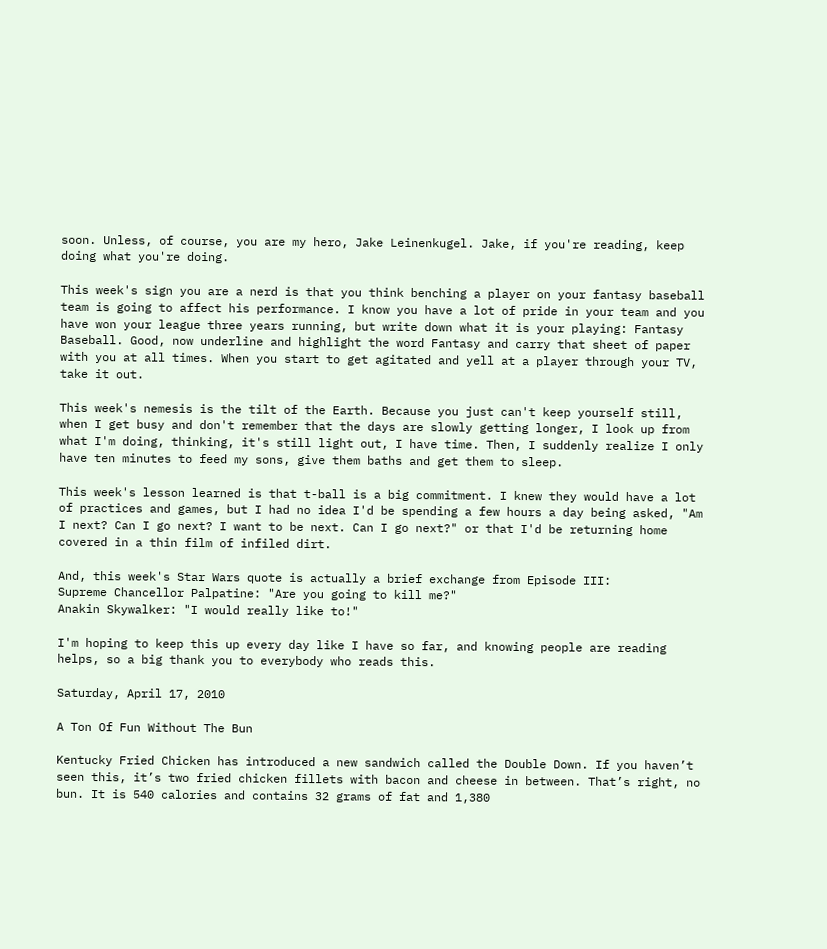soon. Unless, of course, you are my hero, Jake Leinenkugel. Jake, if you're reading, keep doing what you're doing.

This week's sign you are a nerd is that you think benching a player on your fantasy baseball team is going to affect his performance. I know you have a lot of pride in your team and you have won your league three years running, but write down what it is your playing: Fantasy Baseball. Good, now underline and highlight the word Fantasy and carry that sheet of paper with you at all times. When you start to get agitated and yell at a player through your TV, take it out.

This week's nemesis is the tilt of the Earth. Because you just can't keep yourself still, when I get busy and don't remember that the days are slowly getting longer, I look up from what I'm doing, thinking, it's still light out, I have time. Then, I suddenly realize I only have ten minutes to feed my sons, give them baths and get them to sleep.

This week's lesson learned is that t-ball is a big commitment. I knew they would have a lot of practices and games, but I had no idea I'd be spending a few hours a day being asked, "Am I next? Can I go next? I want to be next. Can I go next?" or that I'd be returning home covered in a thin film of infiled dirt.

And, this week's Star Wars quote is actually a brief exchange from Episode III:
Supreme Chancellor Palpatine: "Are you going to kill me?"
Anakin Skywalker: "I would really like to!"

I'm hoping to keep this up every day like I have so far, and knowing people are reading helps, so a big thank you to everybody who reads this.

Saturday, April 17, 2010

A Ton Of Fun Without The Bun

Kentucky Fried Chicken has introduced a new sandwich called the Double Down. If you haven’t seen this, it’s two fried chicken fillets with bacon and cheese in between. That’s right, no bun. It is 540 calories and contains 32 grams of fat and 1,380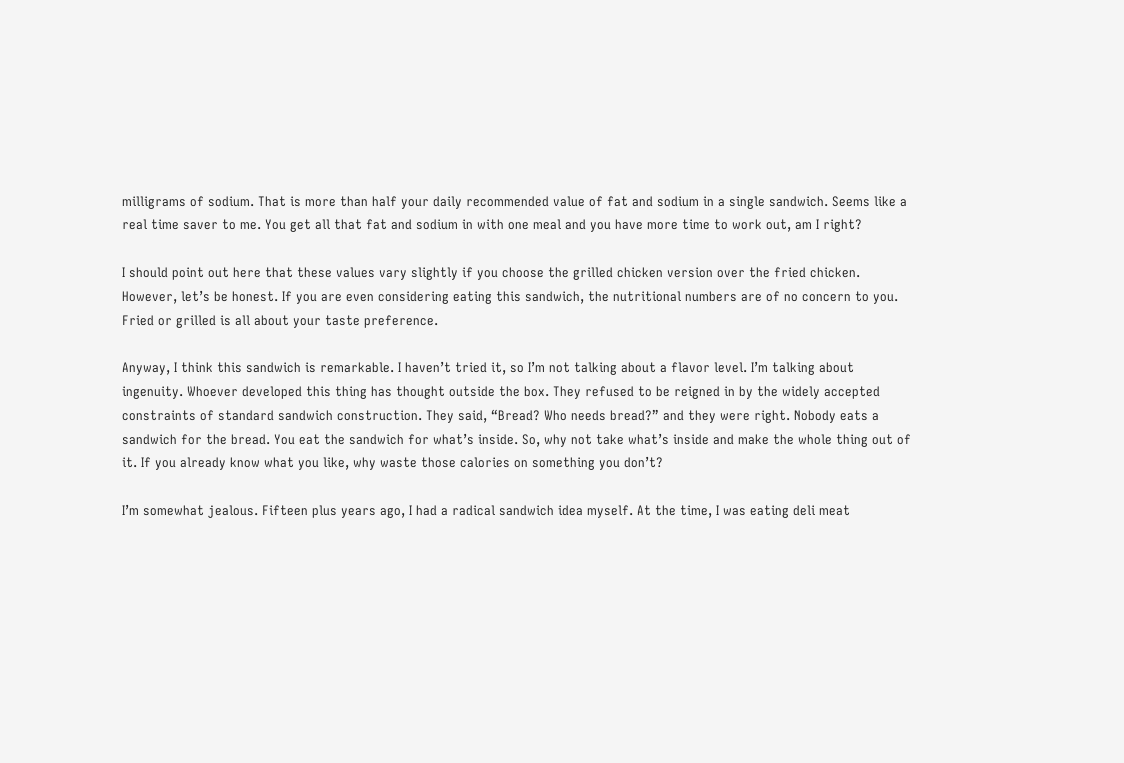milligrams of sodium. That is more than half your daily recommended value of fat and sodium in a single sandwich. Seems like a real time saver to me. You get all that fat and sodium in with one meal and you have more time to work out, am I right?

I should point out here that these values vary slightly if you choose the grilled chicken version over the fried chicken. However, let’s be honest. If you are even considering eating this sandwich, the nutritional numbers are of no concern to you. Fried or grilled is all about your taste preference.

Anyway, I think this sandwich is remarkable. I haven’t tried it, so I’m not talking about a flavor level. I’m talking about ingenuity. Whoever developed this thing has thought outside the box. They refused to be reigned in by the widely accepted constraints of standard sandwich construction. They said, “Bread? Who needs bread?” and they were right. Nobody eats a sandwich for the bread. You eat the sandwich for what’s inside. So, why not take what’s inside and make the whole thing out of it. If you already know what you like, why waste those calories on something you don’t?

I’m somewhat jealous. Fifteen plus years ago, I had a radical sandwich idea myself. At the time, I was eating deli meat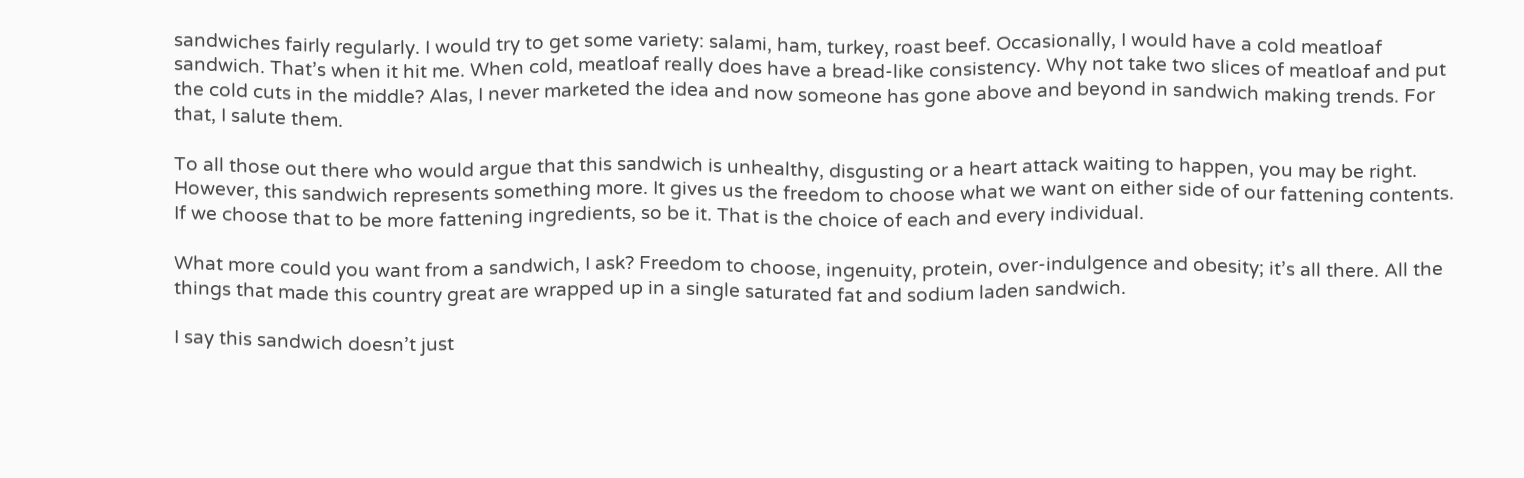sandwiches fairly regularly. I would try to get some variety: salami, ham, turkey, roast beef. Occasionally, I would have a cold meatloaf sandwich. That’s when it hit me. When cold, meatloaf really does have a bread-like consistency. Why not take two slices of meatloaf and put the cold cuts in the middle? Alas, I never marketed the idea and now someone has gone above and beyond in sandwich making trends. For that, I salute them.

To all those out there who would argue that this sandwich is unhealthy, disgusting or a heart attack waiting to happen, you may be right. However, this sandwich represents something more. It gives us the freedom to choose what we want on either side of our fattening contents. If we choose that to be more fattening ingredients, so be it. That is the choice of each and every individual.

What more could you want from a sandwich, I ask? Freedom to choose, ingenuity, protein, over-indulgence and obesity; it’s all there. All the things that made this country great are wrapped up in a single saturated fat and sodium laden sandwich.

I say this sandwich doesn’t just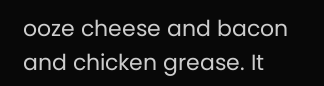ooze cheese and bacon and chicken grease. It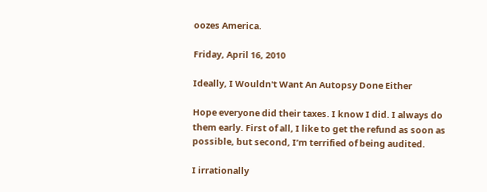oozes America.

Friday, April 16, 2010

Ideally, I Wouldn't Want An Autopsy Done Either

Hope everyone did their taxes. I know I did. I always do them early. First of all, I like to get the refund as soon as possible, but second, I’m terrified of being audited.

I irrationally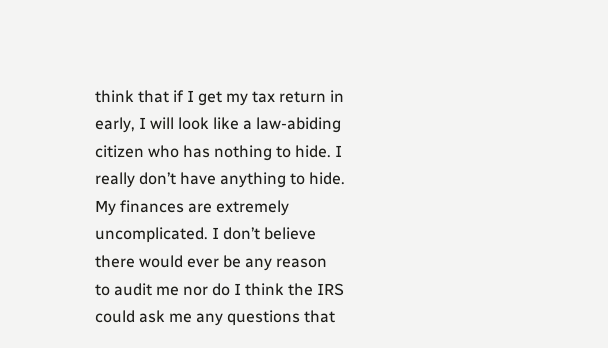think that if I get my tax return in early, I will look like a law-abiding citizen who has nothing to hide. I really don’t have anything to hide. My finances are extremely uncomplicated. I don’t believe there would ever be any reason to audit me nor do I think the IRS could ask me any questions that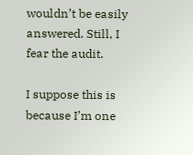wouldn’t be easily answered. Still, I fear the audit.

I suppose this is because I’m one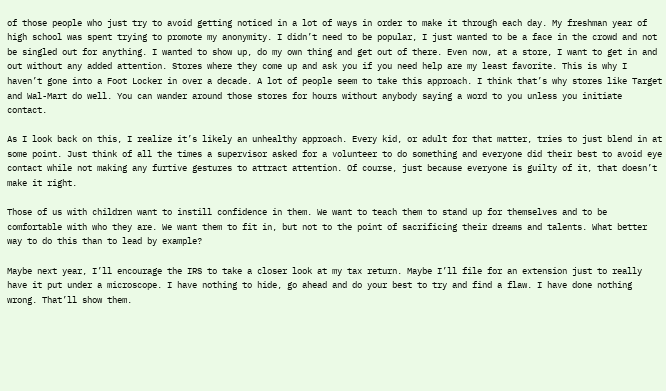of those people who just try to avoid getting noticed in a lot of ways in order to make it through each day. My freshman year of high school was spent trying to promote my anonymity. I didn’t need to be popular, I just wanted to be a face in the crowd and not be singled out for anything. I wanted to show up, do my own thing and get out of there. Even now, at a store, I want to get in and out without any added attention. Stores where they come up and ask you if you need help are my least favorite. This is why I haven’t gone into a Foot Locker in over a decade. A lot of people seem to take this approach. I think that’s why stores like Target and Wal-Mart do well. You can wander around those stores for hours without anybody saying a word to you unless you initiate contact.

As I look back on this, I realize it’s likely an unhealthy approach. Every kid, or adult for that matter, tries to just blend in at some point. Just think of all the times a supervisor asked for a volunteer to do something and everyone did their best to avoid eye contact while not making any furtive gestures to attract attention. Of course, just because everyone is guilty of it, that doesn’t make it right.

Those of us with children want to instill confidence in them. We want to teach them to stand up for themselves and to be comfortable with who they are. We want them to fit in, but not to the point of sacrificing their dreams and talents. What better way to do this than to lead by example?

Maybe next year, I’ll encourage the IRS to take a closer look at my tax return. Maybe I’ll file for an extension just to really have it put under a microscope. I have nothing to hide, go ahead and do your best to try and find a flaw. I have done nothing wrong. That’ll show them.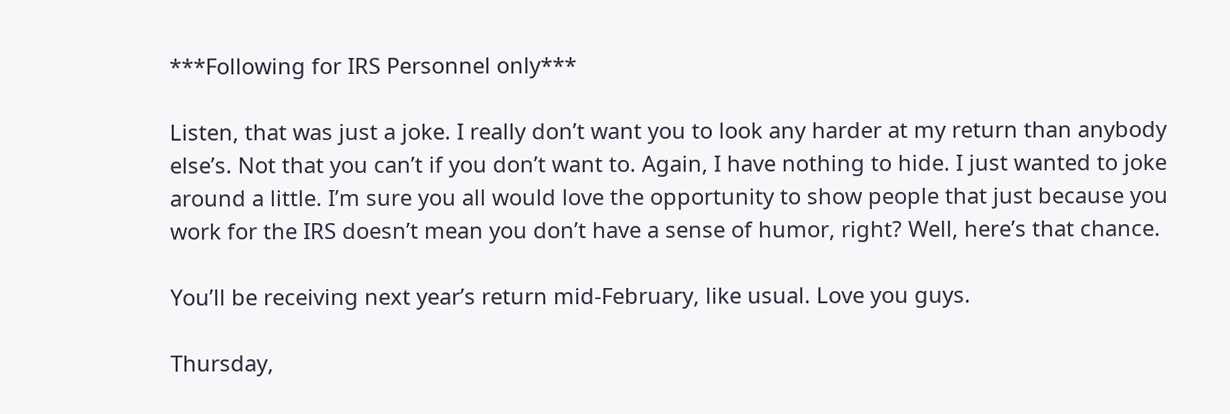***Following for IRS Personnel only***

Listen, that was just a joke. I really don’t want you to look any harder at my return than anybody else’s. Not that you can’t if you don’t want to. Again, I have nothing to hide. I just wanted to joke around a little. I’m sure you all would love the opportunity to show people that just because you work for the IRS doesn’t mean you don’t have a sense of humor, right? Well, here’s that chance.

You’ll be receiving next year’s return mid-February, like usual. Love you guys.

Thursday,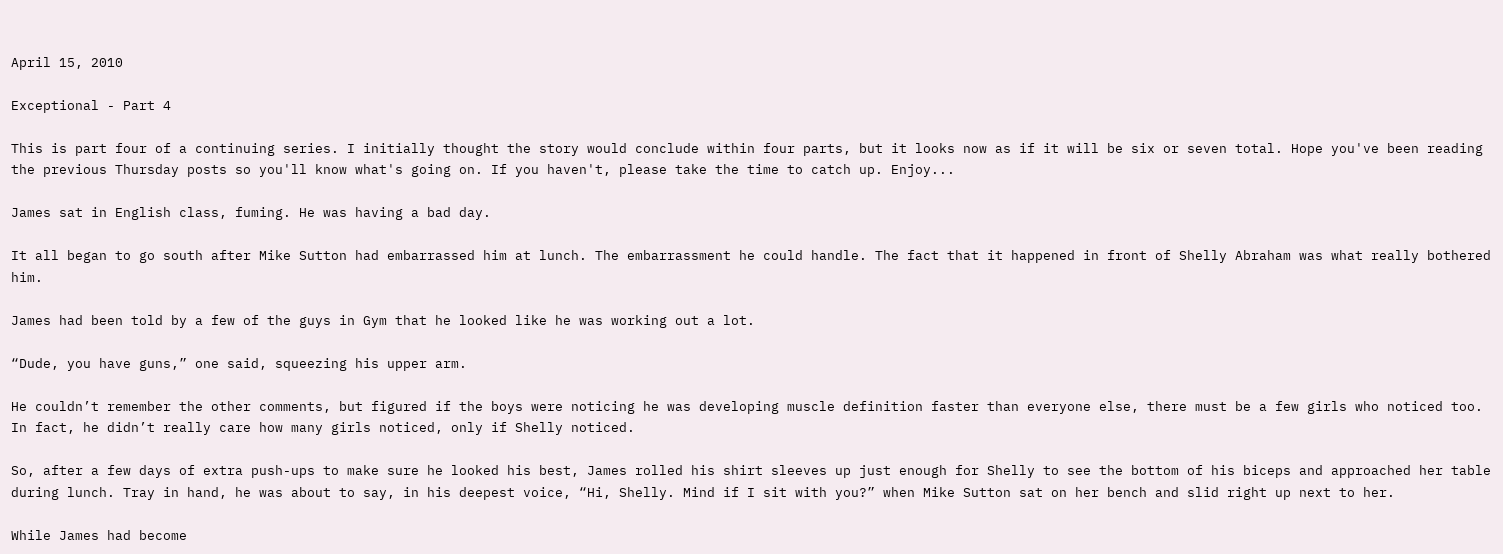April 15, 2010

Exceptional - Part 4

This is part four of a continuing series. I initially thought the story would conclude within four parts, but it looks now as if it will be six or seven total. Hope you've been reading the previous Thursday posts so you'll know what's going on. If you haven't, please take the time to catch up. Enjoy...

James sat in English class, fuming. He was having a bad day.

It all began to go south after Mike Sutton had embarrassed him at lunch. The embarrassment he could handle. The fact that it happened in front of Shelly Abraham was what really bothered him.

James had been told by a few of the guys in Gym that he looked like he was working out a lot.

“Dude, you have guns,” one said, squeezing his upper arm.

He couldn’t remember the other comments, but figured if the boys were noticing he was developing muscle definition faster than everyone else, there must be a few girls who noticed too. In fact, he didn’t really care how many girls noticed, only if Shelly noticed.

So, after a few days of extra push-ups to make sure he looked his best, James rolled his shirt sleeves up just enough for Shelly to see the bottom of his biceps and approached her table during lunch. Tray in hand, he was about to say, in his deepest voice, “Hi, Shelly. Mind if I sit with you?” when Mike Sutton sat on her bench and slid right up next to her.

While James had become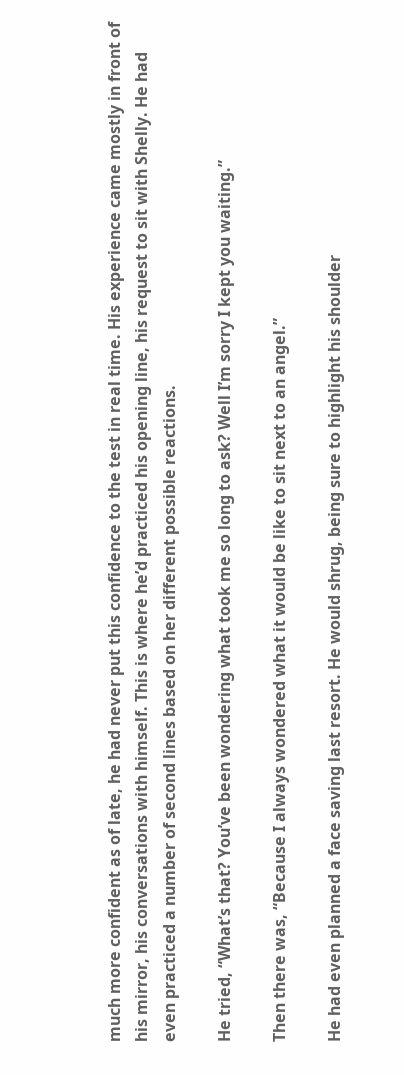much more confident as of late, he had never put this confidence to the test in real time. His experience came mostly in front of his mirror, his conversations with himself. This is where he’d practiced his opening line, his request to sit with Shelly. He had even practiced a number of second lines based on her different possible reactions.

He tried, “What’s that? You’ve been wondering what took me so long to ask? Well I’m sorry I kept you waiting.”

Then there was, “Because I always wondered what it would be like to sit next to an angel.”

He had even planned a face saving last resort. He would shrug, being sure to highlight his shoulder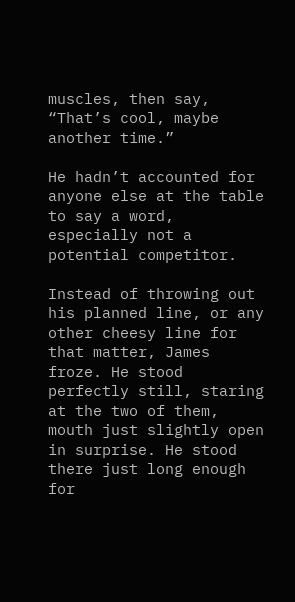muscles, then say, “That’s cool, maybe another time.”

He hadn’t accounted for anyone else at the table to say a word, especially not a potential competitor.

Instead of throwing out his planned line, or any other cheesy line for that matter, James froze. He stood perfectly still, staring at the two of them, mouth just slightly open in surprise. He stood there just long enough for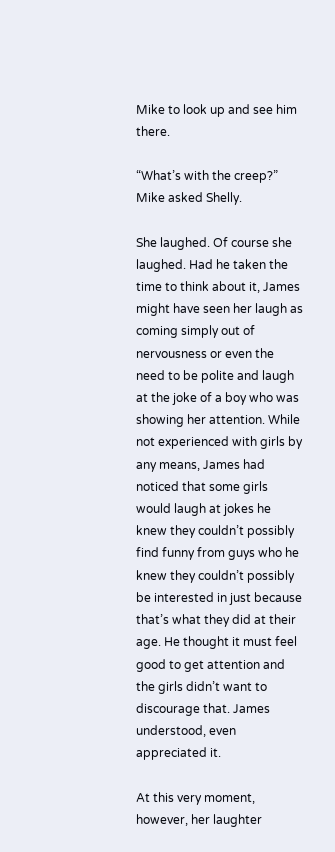Mike to look up and see him there.

“What’s with the creep?” Mike asked Shelly.

She laughed. Of course she laughed. Had he taken the time to think about it, James might have seen her laugh as coming simply out of nervousness or even the need to be polite and laugh at the joke of a boy who was showing her attention. While not experienced with girls by any means, James had noticed that some girls would laugh at jokes he knew they couldn’t possibly find funny from guys who he knew they couldn’t possibly be interested in just because that’s what they did at their age. He thought it must feel good to get attention and the girls didn’t want to discourage that. James understood, even appreciated it.

At this very moment, however, her laughter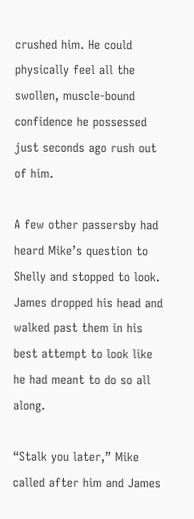crushed him. He could physically feel all the swollen, muscle-bound confidence he possessed just seconds ago rush out of him.

A few other passersby had heard Mike’s question to Shelly and stopped to look. James dropped his head and walked past them in his best attempt to look like he had meant to do so all along.

“Stalk you later,” Mike called after him and James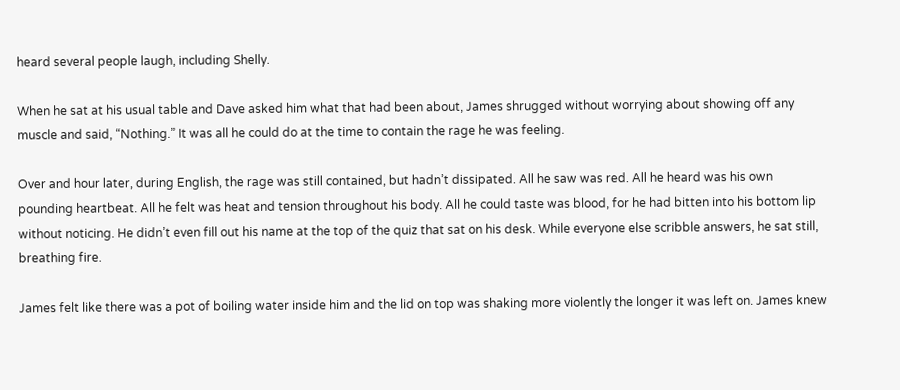heard several people laugh, including Shelly.

When he sat at his usual table and Dave asked him what that had been about, James shrugged without worrying about showing off any muscle and said, “Nothing.” It was all he could do at the time to contain the rage he was feeling.

Over and hour later, during English, the rage was still contained, but hadn’t dissipated. All he saw was red. All he heard was his own pounding heartbeat. All he felt was heat and tension throughout his body. All he could taste was blood, for he had bitten into his bottom lip without noticing. He didn’t even fill out his name at the top of the quiz that sat on his desk. While everyone else scribble answers, he sat still, breathing fire.

James felt like there was a pot of boiling water inside him and the lid on top was shaking more violently the longer it was left on. James knew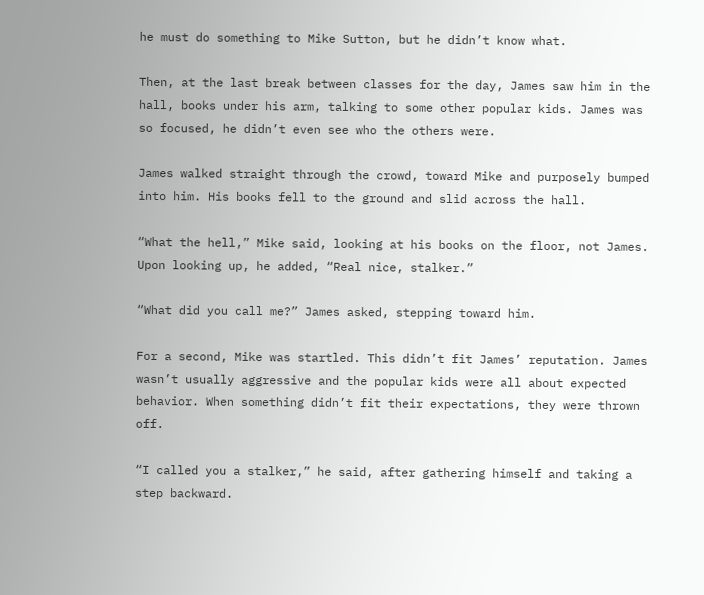he must do something to Mike Sutton, but he didn’t know what.

Then, at the last break between classes for the day, James saw him in the hall, books under his arm, talking to some other popular kids. James was so focused, he didn’t even see who the others were.

James walked straight through the crowd, toward Mike and purposely bumped into him. His books fell to the ground and slid across the hall.

“What the hell,” Mike said, looking at his books on the floor, not James. Upon looking up, he added, “Real nice, stalker.”

“What did you call me?” James asked, stepping toward him.

For a second, Mike was startled. This didn’t fit James’ reputation. James wasn’t usually aggressive and the popular kids were all about expected behavior. When something didn’t fit their expectations, they were thrown off.

“I called you a stalker,” he said, after gathering himself and taking a step backward.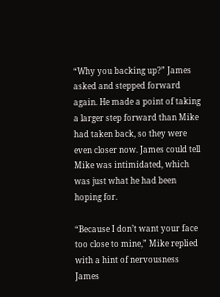“Why you backing up?” James asked and stepped forward again. He made a point of taking a larger step forward than Mike had taken back, so they were even closer now. James could tell Mike was intimidated, which was just what he had been hoping for.

“Because I don’t want your face too close to mine,” Mike replied with a hint of nervousness James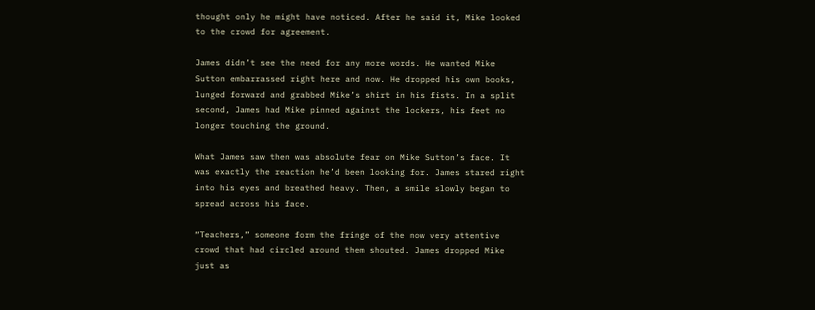thought only he might have noticed. After he said it, Mike looked to the crowd for agreement.

James didn’t see the need for any more words. He wanted Mike Sutton embarrassed right here and now. He dropped his own books, lunged forward and grabbed Mike’s shirt in his fists. In a split second, James had Mike pinned against the lockers, his feet no longer touching the ground.

What James saw then was absolute fear on Mike Sutton’s face. It was exactly the reaction he’d been looking for. James stared right into his eyes and breathed heavy. Then, a smile slowly began to spread across his face.

“Teachers,” someone form the fringe of the now very attentive crowd that had circled around them shouted. James dropped Mike just as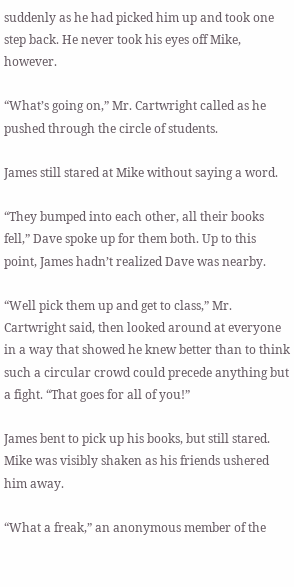suddenly as he had picked him up and took one step back. He never took his eyes off Mike, however.

“What’s going on,” Mr. Cartwright called as he pushed through the circle of students.

James still stared at Mike without saying a word.

“They bumped into each other, all their books fell,” Dave spoke up for them both. Up to this point, James hadn’t realized Dave was nearby.

“Well pick them up and get to class,” Mr. Cartwright said, then looked around at everyone in a way that showed he knew better than to think such a circular crowd could precede anything but a fight. “That goes for all of you!”

James bent to pick up his books, but still stared. Mike was visibly shaken as his friends ushered him away.

“What a freak,” an anonymous member of the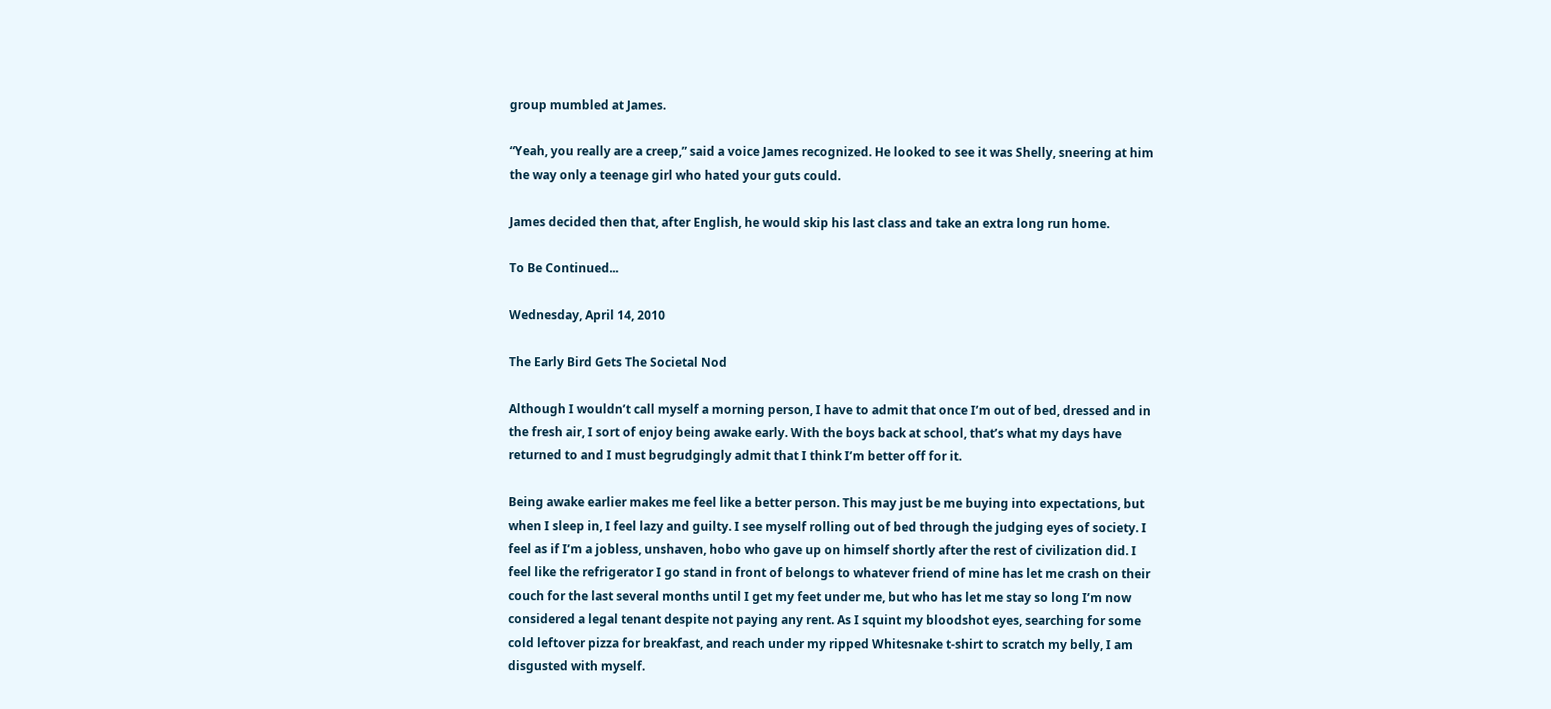group mumbled at James.

“Yeah, you really are a creep,” said a voice James recognized. He looked to see it was Shelly, sneering at him the way only a teenage girl who hated your guts could.

James decided then that, after English, he would skip his last class and take an extra long run home.

To Be Continued...

Wednesday, April 14, 2010

The Early Bird Gets The Societal Nod

Although I wouldn’t call myself a morning person, I have to admit that once I’m out of bed, dressed and in the fresh air, I sort of enjoy being awake early. With the boys back at school, that’s what my days have returned to and I must begrudgingly admit that I think I’m better off for it.

Being awake earlier makes me feel like a better person. This may just be me buying into expectations, but when I sleep in, I feel lazy and guilty. I see myself rolling out of bed through the judging eyes of society. I feel as if I’m a jobless, unshaven, hobo who gave up on himself shortly after the rest of civilization did. I feel like the refrigerator I go stand in front of belongs to whatever friend of mine has let me crash on their couch for the last several months until I get my feet under me, but who has let me stay so long I’m now considered a legal tenant despite not paying any rent. As I squint my bloodshot eyes, searching for some cold leftover pizza for breakfast, and reach under my ripped Whitesnake t-shirt to scratch my belly, I am disgusted with myself.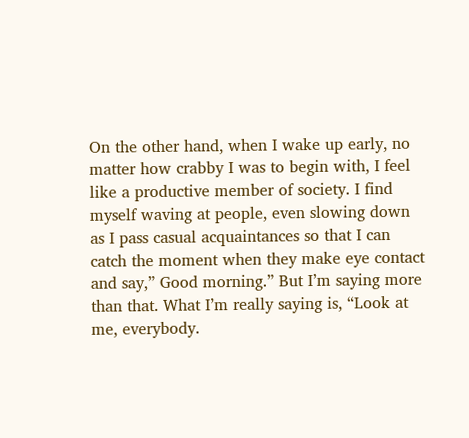On the other hand, when I wake up early, no matter how crabby I was to begin with, I feel like a productive member of society. I find myself waving at people, even slowing down as I pass casual acquaintances so that I can catch the moment when they make eye contact and say,” Good morning.” But I’m saying more than that. What I’m really saying is, “Look at me, everybody.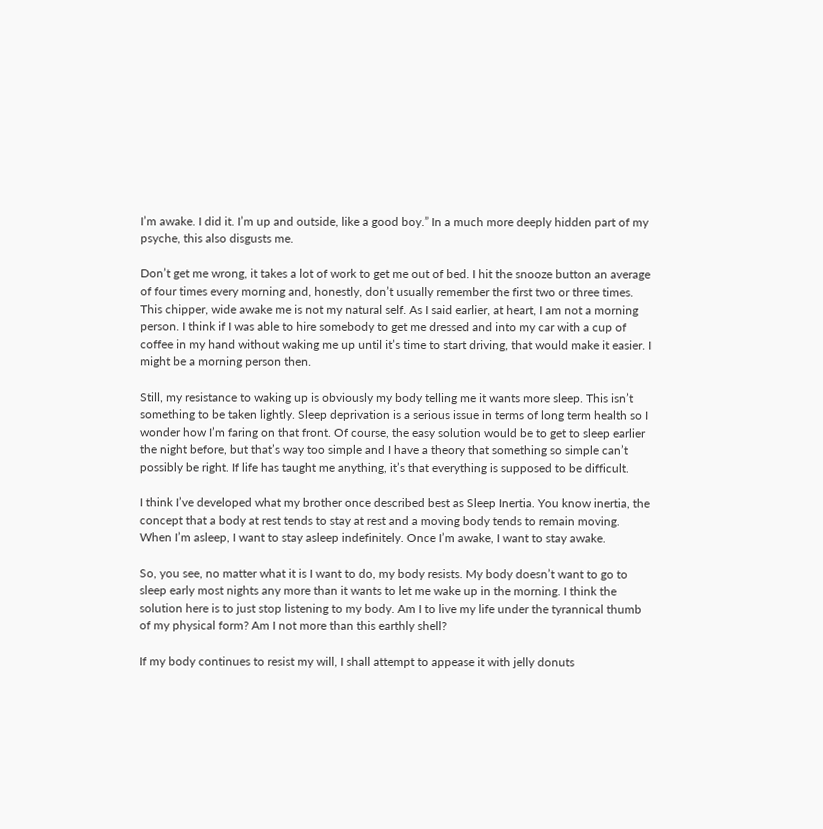I’m awake. I did it. I’m up and outside, like a good boy.” In a much more deeply hidden part of my psyche, this also disgusts me.

Don’t get me wrong, it takes a lot of work to get me out of bed. I hit the snooze button an average of four times every morning and, honestly, don’t usually remember the first two or three times. This chipper, wide awake me is not my natural self. As I said earlier, at heart, I am not a morning person. I think if I was able to hire somebody to get me dressed and into my car with a cup of coffee in my hand without waking me up until it’s time to start driving, that would make it easier. I might be a morning person then.

Still, my resistance to waking up is obviously my body telling me it wants more sleep. This isn’t something to be taken lightly. Sleep deprivation is a serious issue in terms of long term health so I wonder how I’m faring on that front. Of course, the easy solution would be to get to sleep earlier the night before, but that’s way too simple and I have a theory that something so simple can’t possibly be right. If life has taught me anything, it’s that everything is supposed to be difficult.

I think I’ve developed what my brother once described best as Sleep Inertia. You know inertia, the concept that a body at rest tends to stay at rest and a moving body tends to remain moving. When I’m asleep, I want to stay asleep indefinitely. Once I’m awake, I want to stay awake.

So, you see, no matter what it is I want to do, my body resists. My body doesn’t want to go to sleep early most nights any more than it wants to let me wake up in the morning. I think the solution here is to just stop listening to my body. Am I to live my life under the tyrannical thumb of my physical form? Am I not more than this earthly shell?

If my body continues to resist my will, I shall attempt to appease it with jelly donuts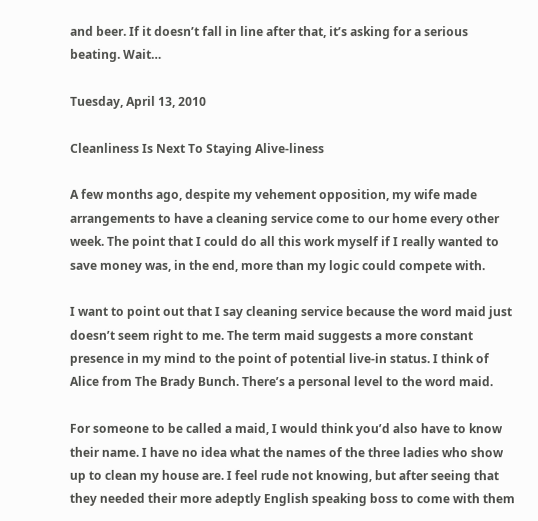and beer. If it doesn’t fall in line after that, it’s asking for a serious beating. Wait…

Tuesday, April 13, 2010

Cleanliness Is Next To Staying Alive-liness

A few months ago, despite my vehement opposition, my wife made arrangements to have a cleaning service come to our home every other week. The point that I could do all this work myself if I really wanted to save money was, in the end, more than my logic could compete with.

I want to point out that I say cleaning service because the word maid just doesn’t seem right to me. The term maid suggests a more constant presence in my mind to the point of potential live-in status. I think of Alice from The Brady Bunch. There’s a personal level to the word maid.

For someone to be called a maid, I would think you’d also have to know their name. I have no idea what the names of the three ladies who show up to clean my house are. I feel rude not knowing, but after seeing that they needed their more adeptly English speaking boss to come with them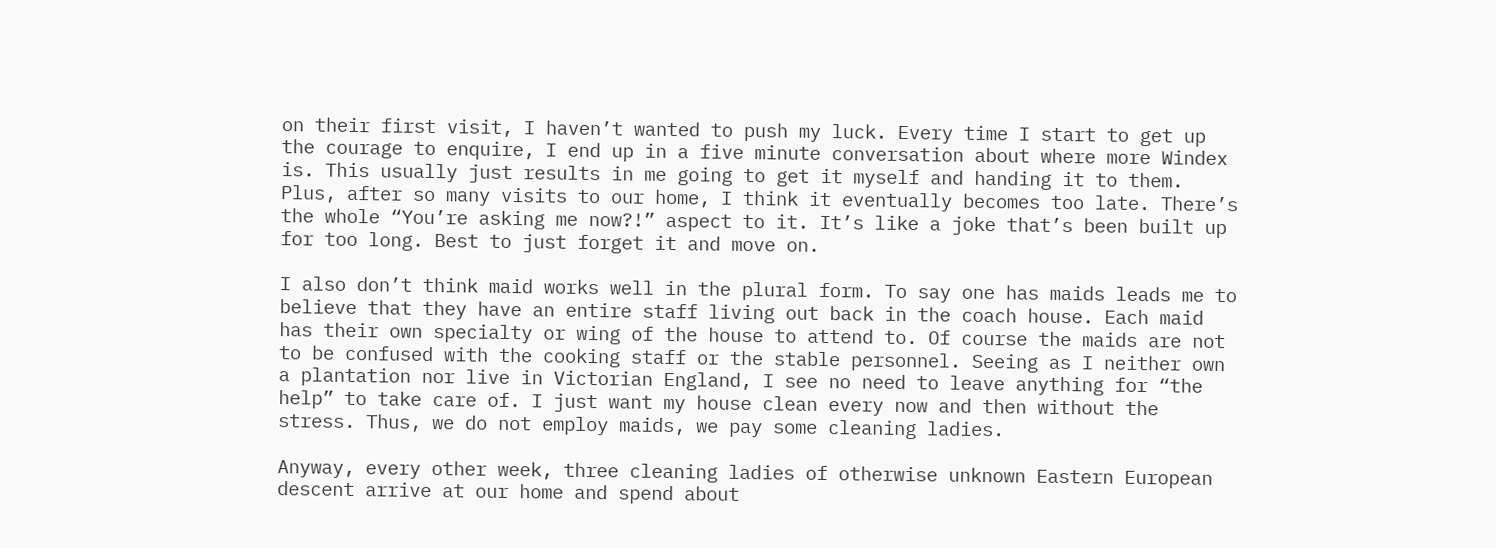on their first visit, I haven’t wanted to push my luck. Every time I start to get up the courage to enquire, I end up in a five minute conversation about where more Windex is. This usually just results in me going to get it myself and handing it to them. Plus, after so many visits to our home, I think it eventually becomes too late. There’s the whole “You’re asking me now?!” aspect to it. It’s like a joke that’s been built up for too long. Best to just forget it and move on.

I also don’t think maid works well in the plural form. To say one has maids leads me to believe that they have an entire staff living out back in the coach house. Each maid has their own specialty or wing of the house to attend to. Of course the maids are not to be confused with the cooking staff or the stable personnel. Seeing as I neither own a plantation nor live in Victorian England, I see no need to leave anything for “the help” to take care of. I just want my house clean every now and then without the stress. Thus, we do not employ maids, we pay some cleaning ladies.

Anyway, every other week, three cleaning ladies of otherwise unknown Eastern European descent arrive at our home and spend about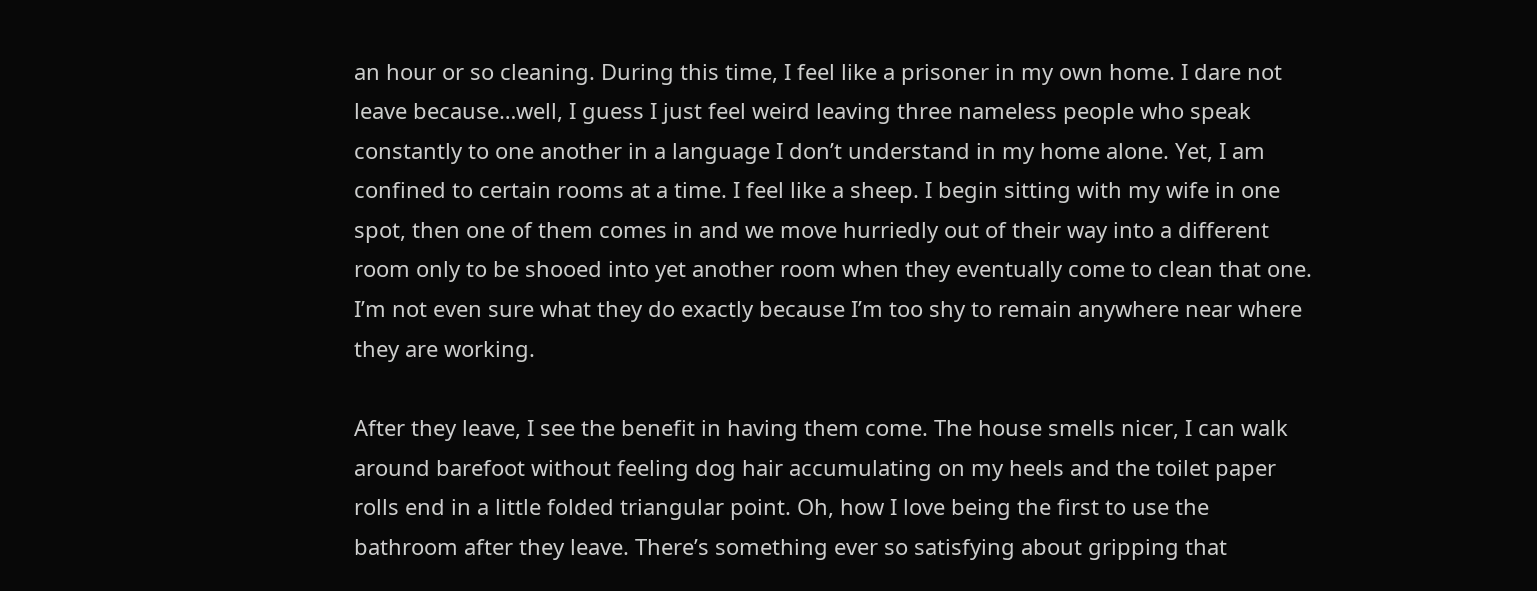an hour or so cleaning. During this time, I feel like a prisoner in my own home. I dare not leave because…well, I guess I just feel weird leaving three nameless people who speak constantly to one another in a language I don’t understand in my home alone. Yet, I am confined to certain rooms at a time. I feel like a sheep. I begin sitting with my wife in one spot, then one of them comes in and we move hurriedly out of their way into a different room only to be shooed into yet another room when they eventually come to clean that one. I’m not even sure what they do exactly because I’m too shy to remain anywhere near where they are working.

After they leave, I see the benefit in having them come. The house smells nicer, I can walk around barefoot without feeling dog hair accumulating on my heels and the toilet paper rolls end in a little folded triangular point. Oh, how I love being the first to use the bathroom after they leave. There’s something ever so satisfying about gripping that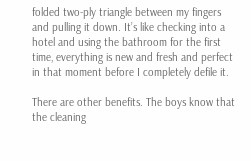folded two-ply triangle between my fingers and pulling it down. It’s like checking into a hotel and using the bathroom for the first time, everything is new and fresh and perfect in that moment before I completely defile it.

There are other benefits. The boys know that the cleaning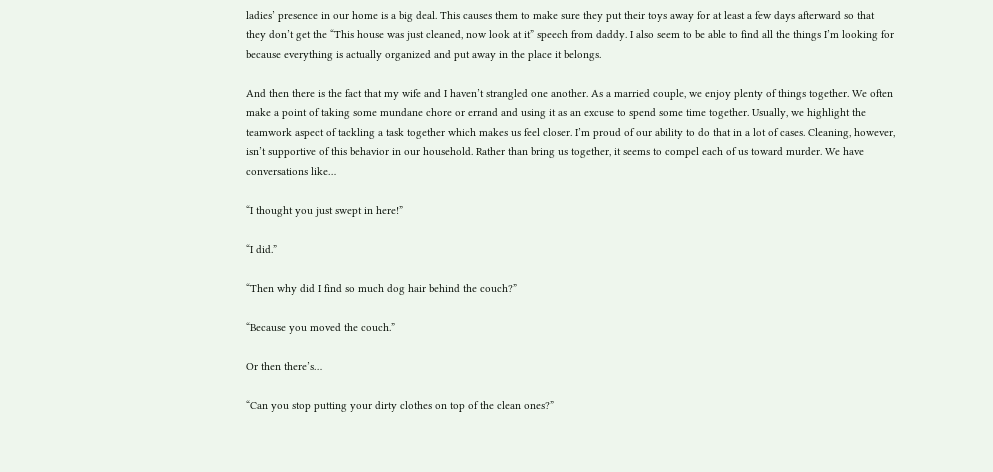ladies’ presence in our home is a big deal. This causes them to make sure they put their toys away for at least a few days afterward so that they don’t get the “This house was just cleaned, now look at it” speech from daddy. I also seem to be able to find all the things I’m looking for because everything is actually organized and put away in the place it belongs.

And then there is the fact that my wife and I haven’t strangled one another. As a married couple, we enjoy plenty of things together. We often make a point of taking some mundane chore or errand and using it as an excuse to spend some time together. Usually, we highlight the teamwork aspect of tackling a task together which makes us feel closer. I’m proud of our ability to do that in a lot of cases. Cleaning, however, isn’t supportive of this behavior in our household. Rather than bring us together, it seems to compel each of us toward murder. We have conversations like…

“I thought you just swept in here!”

“I did.”

“Then why did I find so much dog hair behind the couch?”

“Because you moved the couch.”

Or then there’s…

“Can you stop putting your dirty clothes on top of the clean ones?”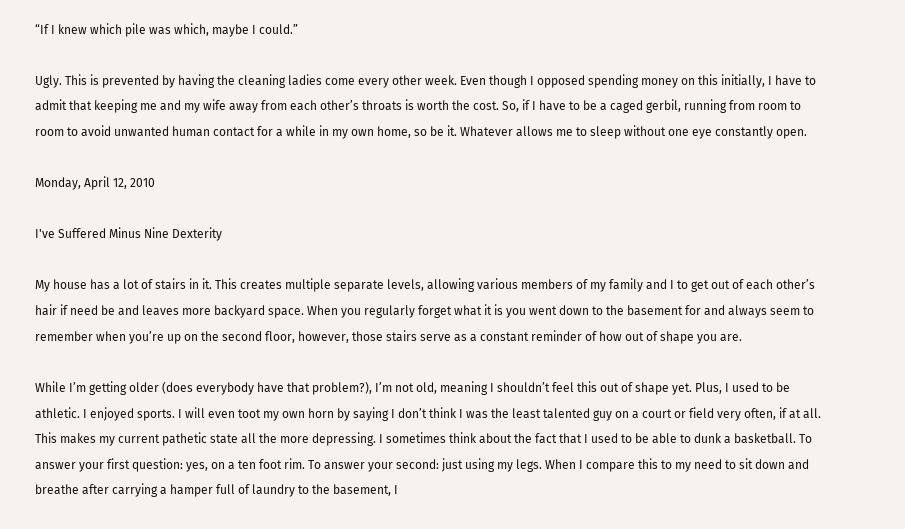“If I knew which pile was which, maybe I could.”

Ugly. This is prevented by having the cleaning ladies come every other week. Even though I opposed spending money on this initially, I have to admit that keeping me and my wife away from each other’s throats is worth the cost. So, if I have to be a caged gerbil, running from room to room to avoid unwanted human contact for a while in my own home, so be it. Whatever allows me to sleep without one eye constantly open.

Monday, April 12, 2010

I've Suffered Minus Nine Dexterity

My house has a lot of stairs in it. This creates multiple separate levels, allowing various members of my family and I to get out of each other’s hair if need be and leaves more backyard space. When you regularly forget what it is you went down to the basement for and always seem to remember when you’re up on the second floor, however, those stairs serve as a constant reminder of how out of shape you are.

While I’m getting older (does everybody have that problem?), I’m not old, meaning I shouldn’t feel this out of shape yet. Plus, I used to be athletic. I enjoyed sports. I will even toot my own horn by saying I don’t think I was the least talented guy on a court or field very often, if at all. This makes my current pathetic state all the more depressing. I sometimes think about the fact that I used to be able to dunk a basketball. To answer your first question: yes, on a ten foot rim. To answer your second: just using my legs. When I compare this to my need to sit down and breathe after carrying a hamper full of laundry to the basement, I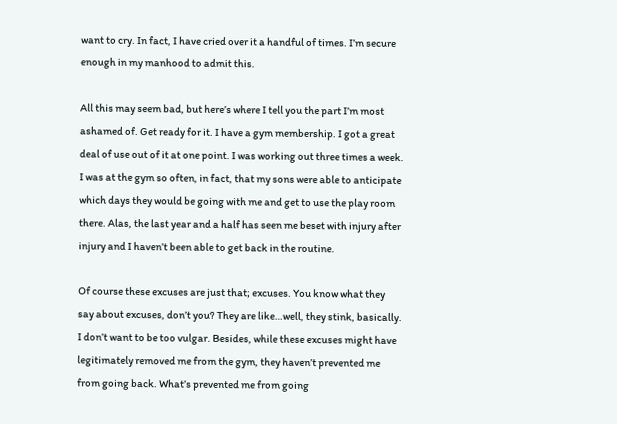want to cry. In fact, I have cried over it a handful of times. I’m secure enough in my manhood to admit this.

All this may seem bad, but here’s where I tell you the part I’m most ashamed of. Get ready for it. I have a gym membership. I got a great deal of use out of it at one point. I was working out three times a week. I was at the gym so often, in fact, that my sons were able to anticipate which days they would be going with me and get to use the play room there. Alas, the last year and a half has seen me beset with injury after injury and I haven’t been able to get back in the routine.

Of course these excuses are just that; excuses. You know what they say about excuses, don’t you? They are like…well, they stink, basically. I don’t want to be too vulgar. Besides, while these excuses might have legitimately removed me from the gym, they haven’t prevented me from going back. What’s prevented me from going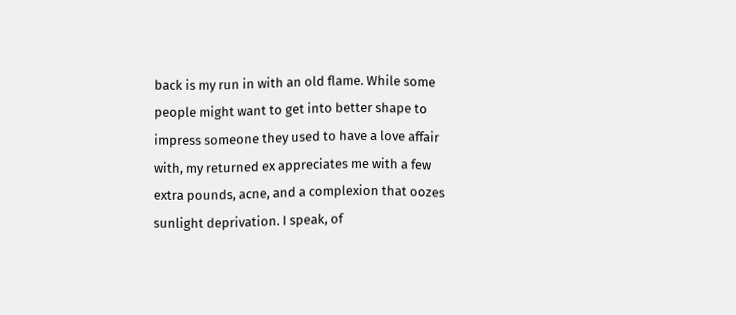back is my run in with an old flame. While some people might want to get into better shape to impress someone they used to have a love affair with, my returned ex appreciates me with a few extra pounds, acne, and a complexion that oozes sunlight deprivation. I speak, of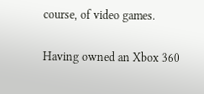course, of video games.

Having owned an Xbox 360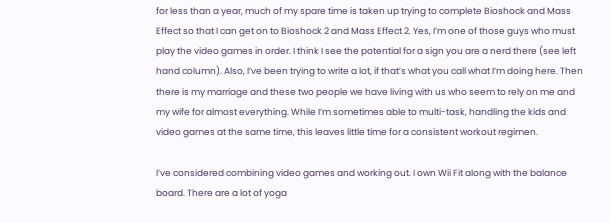for less than a year, much of my spare time is taken up trying to complete Bioshock and Mass Effect so that I can get on to Bioshock 2 and Mass Effect 2. Yes, I’m one of those guys who must play the video games in order. I think I see the potential for a sign you are a nerd there (see left hand column). Also, I’ve been trying to write a lot, if that’s what you call what I’m doing here. Then there is my marriage and these two people we have living with us who seem to rely on me and my wife for almost everything. While I’m sometimes able to multi-task, handling the kids and video games at the same time, this leaves little time for a consistent workout regimen.

I’ve considered combining video games and working out. I own Wii Fit along with the balance board. There are a lot of yoga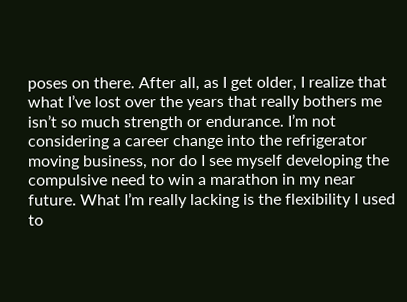poses on there. After all, as I get older, I realize that what I’ve lost over the years that really bothers me isn’t so much strength or endurance. I’m not considering a career change into the refrigerator moving business, nor do I see myself developing the compulsive need to win a marathon in my near future. What I’m really lacking is the flexibility I used to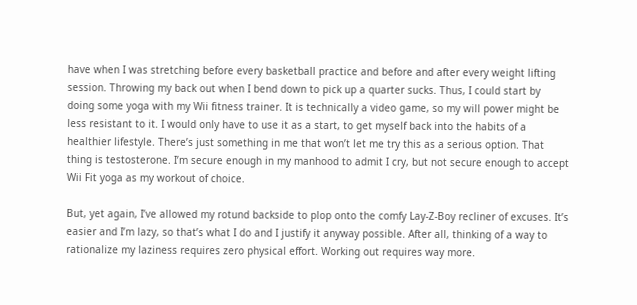have when I was stretching before every basketball practice and before and after every weight lifting session. Throwing my back out when I bend down to pick up a quarter sucks. Thus, I could start by doing some yoga with my Wii fitness trainer. It is technically a video game, so my will power might be less resistant to it. I would only have to use it as a start, to get myself back into the habits of a healthier lifestyle. There’s just something in me that won’t let me try this as a serious option. That thing is testosterone. I’m secure enough in my manhood to admit I cry, but not secure enough to accept Wii Fit yoga as my workout of choice.

But, yet again, I’ve allowed my rotund backside to plop onto the comfy Lay-Z-Boy recliner of excuses. It’s easier and I’m lazy, so that’s what I do and I justify it anyway possible. After all, thinking of a way to rationalize my laziness requires zero physical effort. Working out requires way more.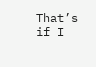That’s if I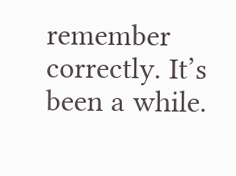remember correctly. It’s been a while.